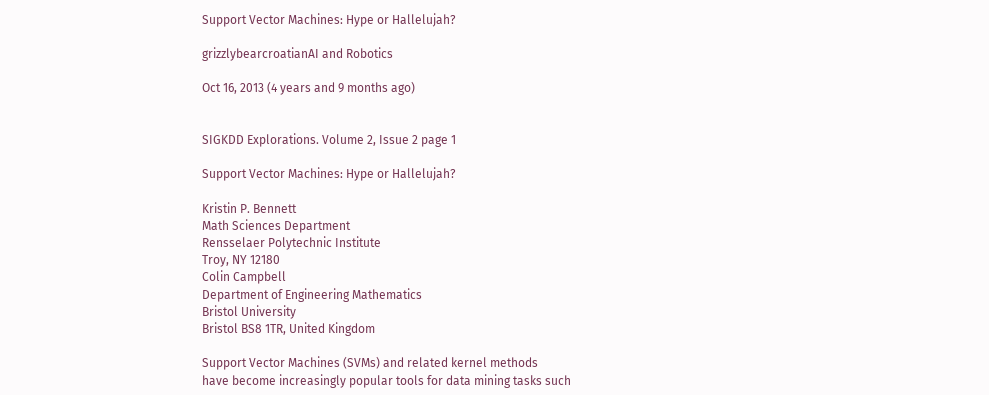Support Vector Machines: Hype or Hallelujah?

grizzlybearcroatianAI and Robotics

Oct 16, 2013 (4 years and 9 months ago)


SIGKDD Explorations. Volume 2, Issue 2 page 1

Support Vector Machines: Hype or Hallelujah?

Kristin P. Bennett
Math Sciences Department
Rensselaer Polytechnic Institute
Troy, NY 12180
Colin Campbell
Department of Engineering Mathematics
Bristol University
Bristol BS8 1TR, United Kingdom

Support Vector Machines (SVMs) and related kernel methods
have become increasingly popular tools for data mining tasks such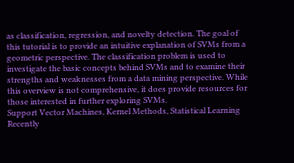as classification, regression, and novelty detection. The goal of
this tutorial is to provide an intuitive explanation of SVMs from a
geometric perspective. The classification problem is used to
investigate the basic concepts behind SVMs and to examine their
strengths and weaknesses from a data mining perspective. While
this overview is not comprehensive, it does provide resources for
those interested in further exploring SVMs.
Support Vector Machines, Kernel Methods, Statistical Learning
Recently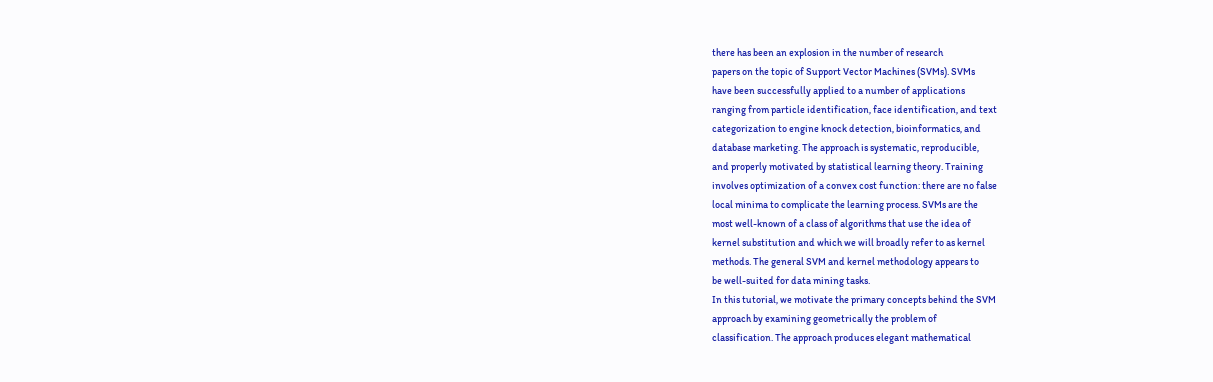there has been an explosion in the number of research
papers on the topic of Support Vector Machines (SVMs). SVMs
have been successfully applied to a number of applications
ranging from particle identification, face identification, and text
categorization to engine knock detection, bioinformatics, and
database marketing. The approach is systematic, reproducible,
and properly motivated by statistical learning theory. Training
involves optimization of a convex cost function: there are no false
local minima to complicate the learning process. SVMs are the
most well-known of a class of algorithms that use the idea of
kernel substitution and which we will broadly refer to as kernel
methods. The general SVM and kernel methodology appears to
be well-suited for data mining tasks.
In this tutorial, we motivate the primary concepts behind the SVM
approach by examining geometrically the problem of
classification. The approach produces elegant mathematical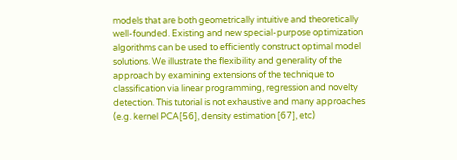models that are both geometrically intuitive and theoretically
well-founded. Existing and new special-purpose optimization
algorithms can be used to efficiently construct optimal model
solutions. We illustrate the flexibility and generality of the
approach by examining extensions of the technique to
classification via linear programming, regression and novelty
detection. This tutorial is not exhaustive and many approaches
(e.g. kernel PCA[56], density estimation [67], etc)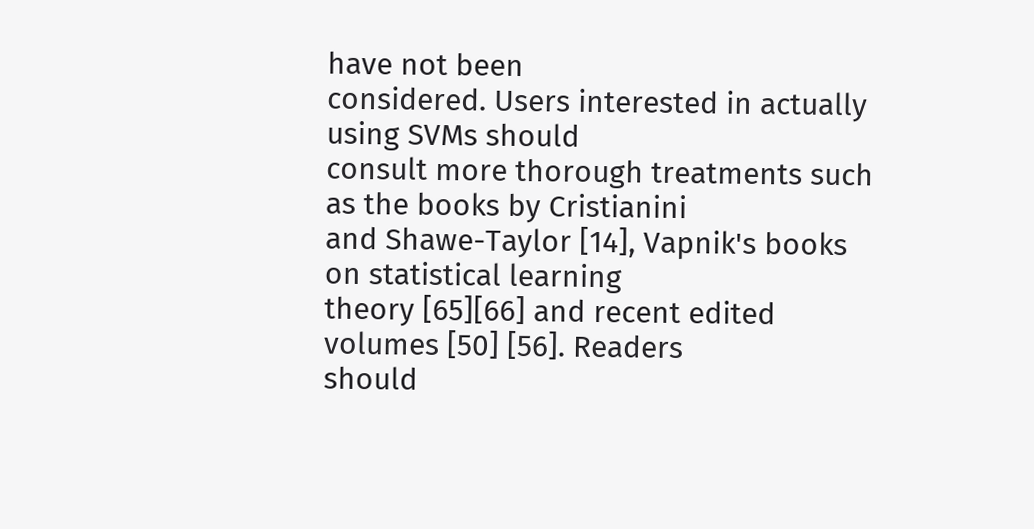have not been
considered. Users interested in actually using SVMs should
consult more thorough treatments such as the books by Cristianini
and Shawe-Taylor [14], Vapnik's books on statistical learning
theory [65][66] and recent edited volumes [50] [56]. Readers
should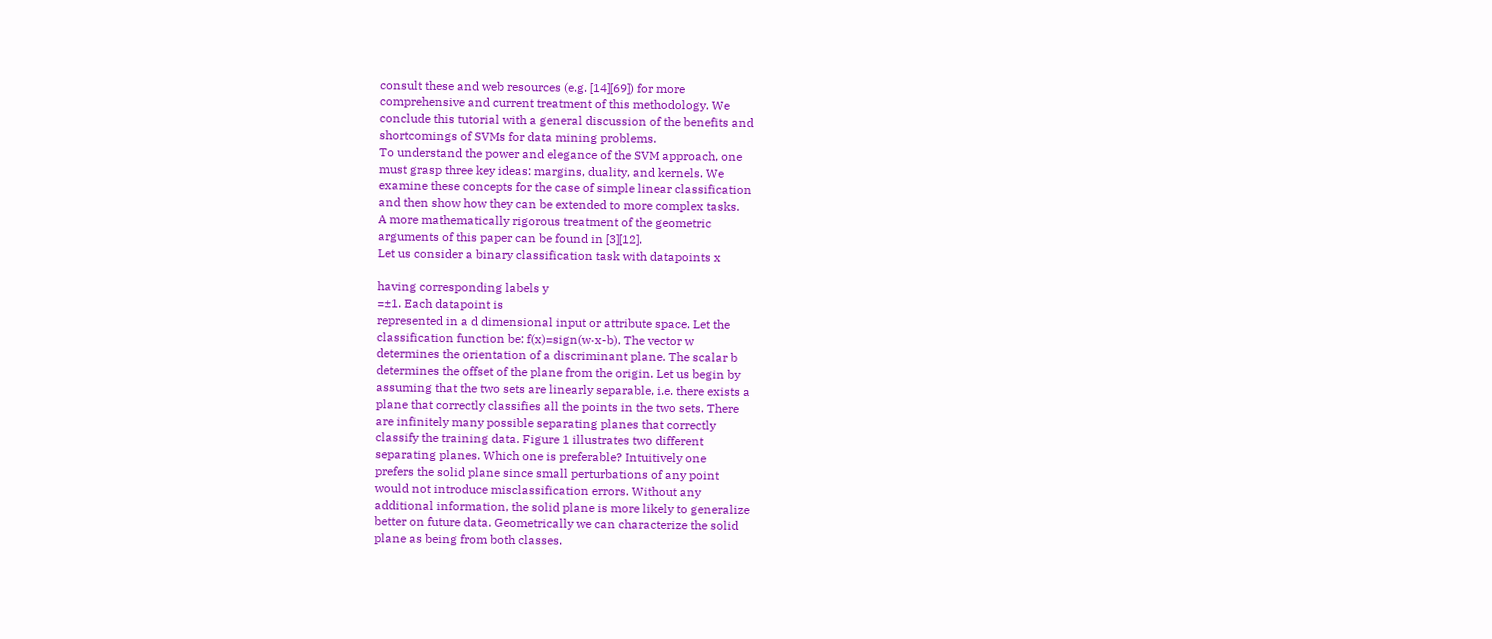consult these and web resources (e.g. [14][69]) for more
comprehensive and current treatment of this methodology. We
conclude this tutorial with a general discussion of the benefits and
shortcomings of SVMs for data mining problems.
To understand the power and elegance of the SVM approach, one
must grasp three key ideas: margins, duality, and kernels. We
examine these concepts for the case of simple linear classification
and then show how they can be extended to more complex tasks.
A more mathematically rigorous treatment of the geometric
arguments of this paper can be found in [3][12].
Let us consider a binary classification task with datapoints x

having corresponding labels y
=±1. Each datapoint is
represented in a d dimensional input or attribute space. Let the
classification function be: f(x)=sign(w·x-b). The vector w
determines the orientation of a discriminant plane. The scalar b
determines the offset of the plane from the origin. Let us begin by
assuming that the two sets are linearly separable, i.e. there exists a
plane that correctly classifies all the points in the two sets. There
are infinitely many possible separating planes that correctly
classify the training data. Figure 1 illustrates two different
separating planes. Which one is preferable? Intuitively one
prefers the solid plane since small perturbations of any point
would not introduce misclassification errors. Without any
additional information, the solid plane is more likely to generalize
better on future data. Geometrically we can characterize the solid
plane as being from both classes.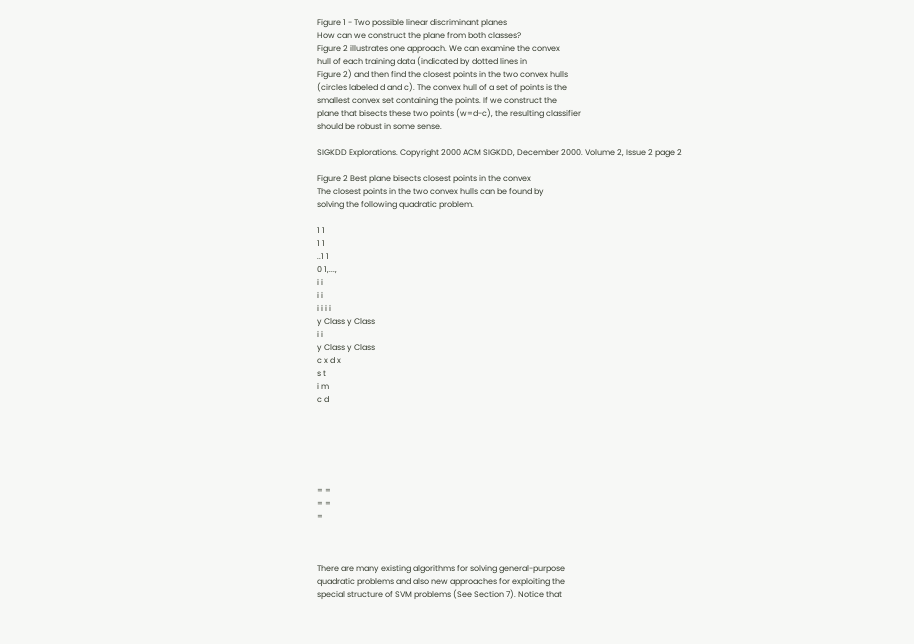Figure 1 - Two possible linear discriminant planes
How can we construct the plane from both classes?
Figure 2 illustrates one approach. We can examine the convex
hull of each training data (indicated by dotted lines in
Figure 2) and then find the closest points in the two convex hulls
(circles labeled d and c). The convex hull of a set of points is the
smallest convex set containing the points. If we construct the
plane that bisects these two points (w=d-c), the resulting classifier
should be robust in some sense.

SIGKDD Explorations. Copyright 2000 ACM SIGKDD, December 2000. Volume 2, Issue 2 page 2

Figure 2 Best plane bisects closest points in the convex
The closest points in the two convex hulls can be found by
solving the following quadratic problem.

1 1
1 1
..1 1
0 1,...,
i i
i i
i i i i
y Class y Class
i i
y Class y Class
c x d x
s t
i m
c d






= =
= =
=



There are many existing algorithms for solving general-purpose
quadratic problems and also new approaches for exploiting the
special structure of SVM problems (See Section 7). Notice that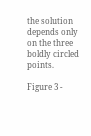the solution depends only on the three boldly circled points.

Figure 3 -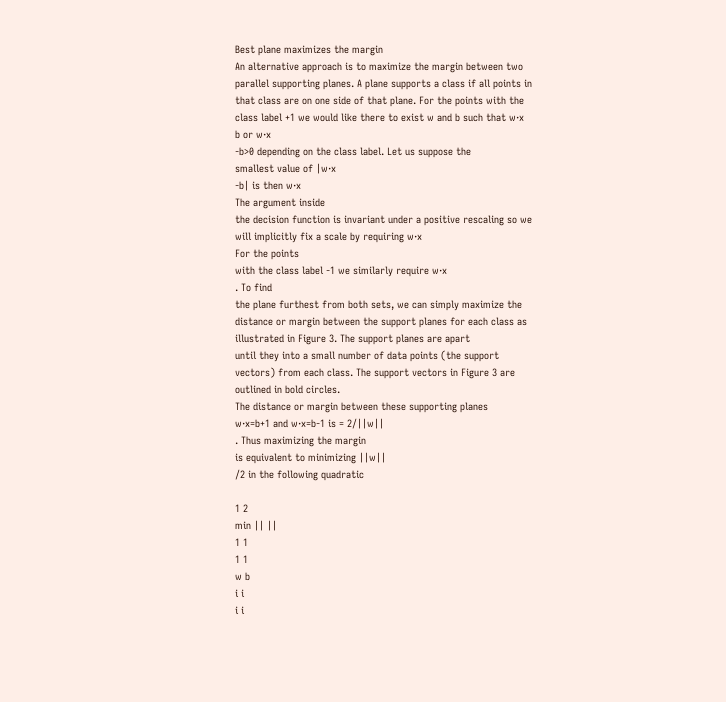Best plane maximizes the margin
An alternative approach is to maximize the margin between two
parallel supporting planes. A plane supports a class if all points in
that class are on one side of that plane. For the points with the
class label +1 we would like there to exist w and b such that w·x
b or w·x
-b>0 depending on the class label. Let us suppose the
smallest value of |w·x
-b| is then w·x
The argument inside
the decision function is invariant under a positive rescaling so we
will implicitly fix a scale by requiring w·x
For the points
with the class label -1 we similarly require w·x
. To find
the plane furthest from both sets, we can simply maximize the
distance or margin between the support planes for each class as
illustrated in Figure 3. The support planes are apart
until they into a small number of data points (the support
vectors) from each class. The support vectors in Figure 3 are
outlined in bold circles.
The distance or margin between these supporting planes
w·x=b+1 and w·x=b-1 is = 2/||w||
. Thus maximizing the margin
is equivalent to minimizing ||w||
/2 in the following quadratic

1 2
min || ||
1 1
1 1
w b
i i
i i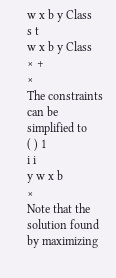w x b y Class
s t
w x b y Class
× +
×
The constraints can be simplified to
( ) 1
i i
y w x b
×
Note that the solution found by maximizing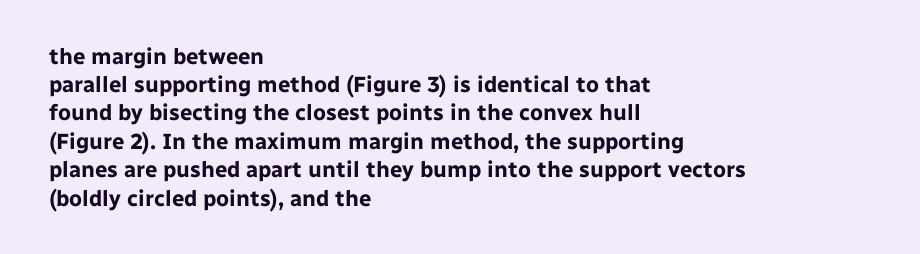the margin between
parallel supporting method (Figure 3) is identical to that
found by bisecting the closest points in the convex hull
(Figure 2). In the maximum margin method, the supporting
planes are pushed apart until they bump into the support vectors
(boldly circled points), and the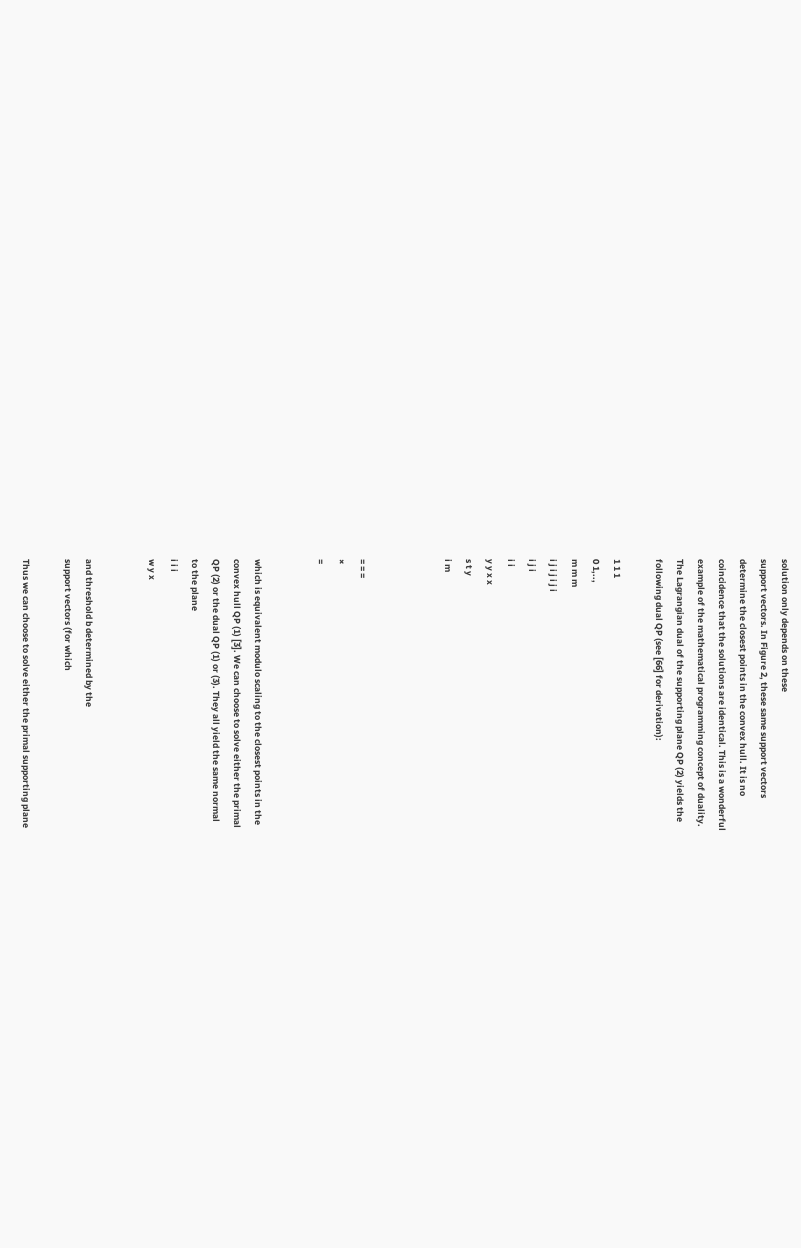solution only depends on these
support vectors. In Figure 2, these same support vectors
determine the closest points in the convex hull. It is no
coincidence that the solutions are identical. This is a wonderful
example of the mathematical programming concept of duality.
The Lagrangian dual of the supporting plane QP (2) yields the
following dual QP (see [66] for derivation):

1 1 1
0 1,..,
m m m
i j i j i j i
i j i
i i
y y x x
s t y
i m



= = =
×
=


which is equivalent modulo scaling to the closest points in the
convex hull QP (1) [3]. We can choose to solve either the primal
QP (2) or the dual QP (1) or (3). They all yield the same normal
to the plane
i i i
w y x


and threshold b determined by the
support vectors (for which

Thus we can choose to solve either the primal supporting plane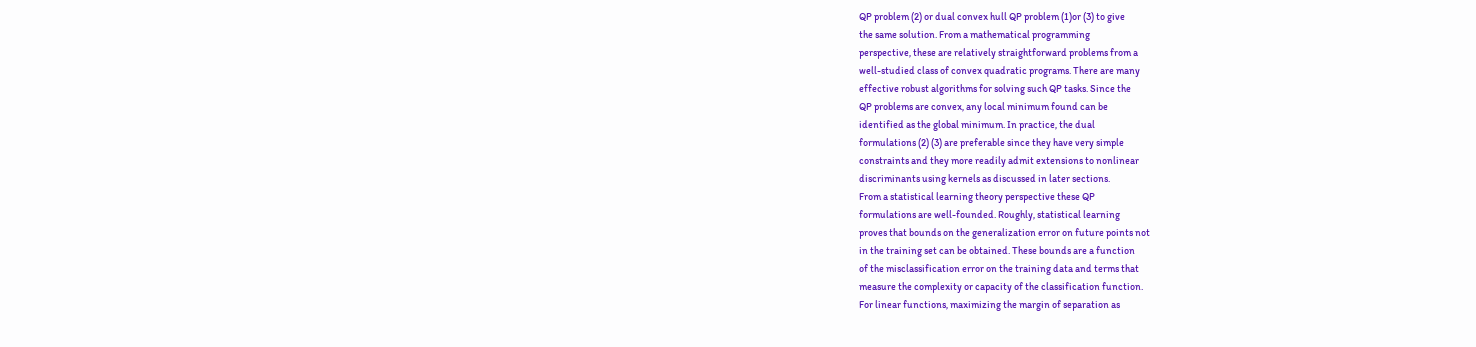QP problem (2) or dual convex hull QP problem (1)or (3) to give
the same solution. From a mathematical programming
perspective, these are relatively straightforward problems from a
well-studied class of convex quadratic programs. There are many
effective robust algorithms for solving such QP tasks. Since the
QP problems are convex, any local minimum found can be
identified as the global minimum. In practice, the dual
formulations (2) (3) are preferable since they have very simple
constraints and they more readily admit extensions to nonlinear
discriminants using kernels as discussed in later sections.
From a statistical learning theory perspective these QP
formulations are well-founded. Roughly, statistical learning
proves that bounds on the generalization error on future points not
in the training set can be obtained. These bounds are a function
of the misclassification error on the training data and terms that
measure the complexity or capacity of the classification function.
For linear functions, maximizing the margin of separation as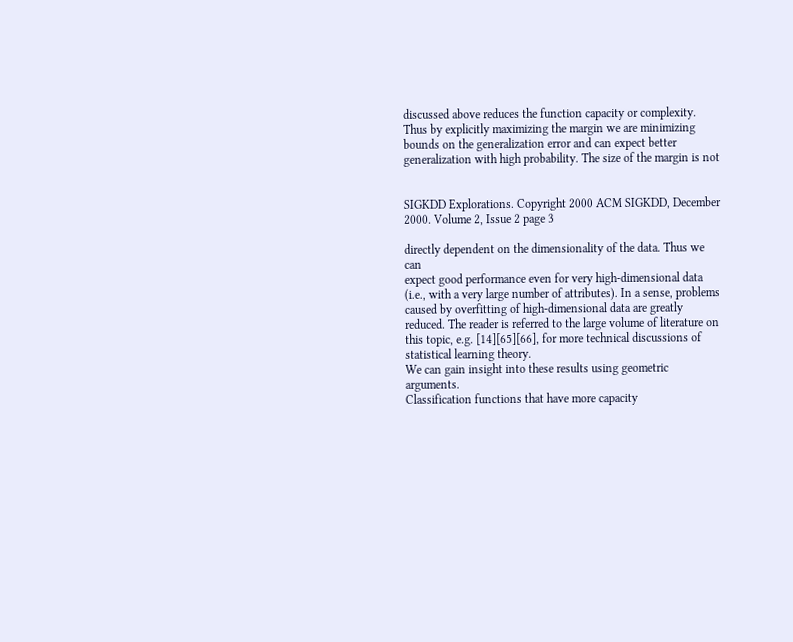discussed above reduces the function capacity or complexity.
Thus by explicitly maximizing the margin we are minimizing
bounds on the generalization error and can expect better
generalization with high probability. The size of the margin is not


SIGKDD Explorations. Copyright 2000 ACM SIGKDD, December 2000. Volume 2, Issue 2 page 3

directly dependent on the dimensionality of the data. Thus we can
expect good performance even for very high-dimensional data
(i.e., with a very large number of attributes). In a sense, problems
caused by overfitting of high-dimensional data are greatly
reduced. The reader is referred to the large volume of literature on
this topic, e.g. [14][65][66], for more technical discussions of
statistical learning theory.
We can gain insight into these results using geometric arguments.
Classification functions that have more capacity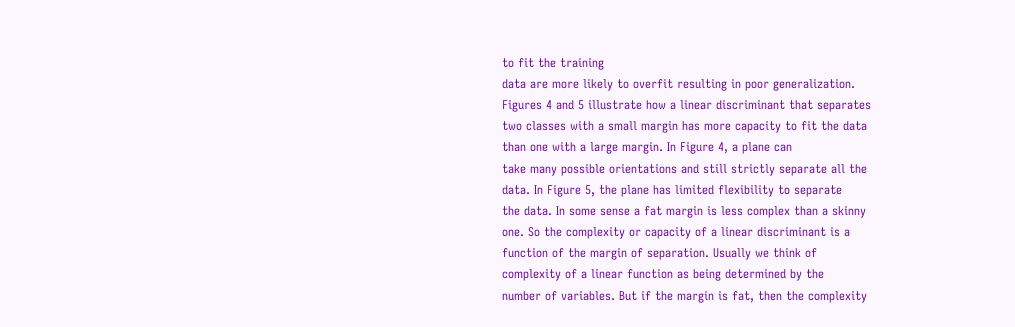to fit the training
data are more likely to overfit resulting in poor generalization.
Figures 4 and 5 illustrate how a linear discriminant that separates
two classes with a small margin has more capacity to fit the data
than one with a large margin. In Figure 4, a plane can
take many possible orientations and still strictly separate all the
data. In Figure 5, the plane has limited flexibility to separate
the data. In some sense a fat margin is less complex than a skinny
one. So the complexity or capacity of a linear discriminant is a
function of the margin of separation. Usually we think of
complexity of a linear function as being determined by the
number of variables. But if the margin is fat, then the complexity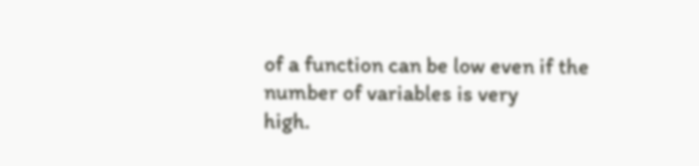of a function can be low even if the number of variables is very
high.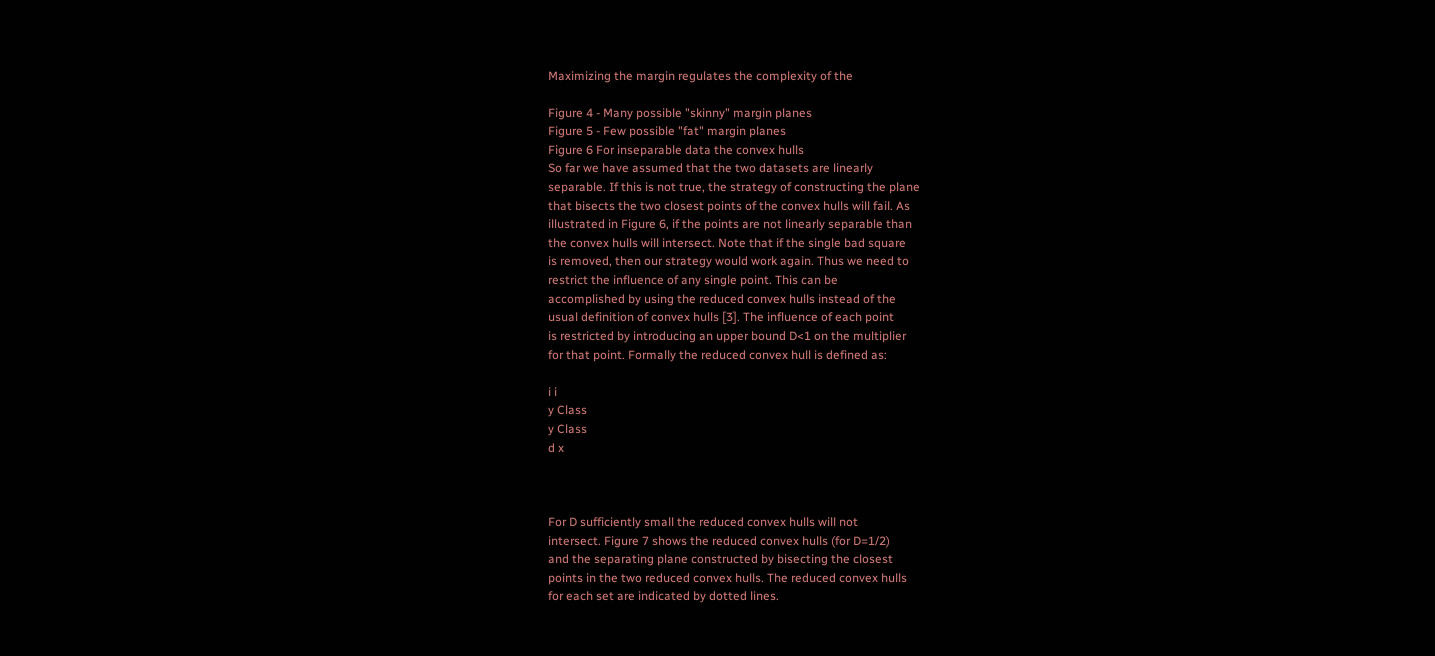Maximizing the margin regulates the complexity of the

Figure 4 - Many possible "skinny" margin planes
Figure 5 - Few possible "fat" margin planes
Figure 6 For inseparable data the convex hulls
So far we have assumed that the two datasets are linearly
separable. If this is not true, the strategy of constructing the plane
that bisects the two closest points of the convex hulls will fail. As
illustrated in Figure 6, if the points are not linearly separable than
the convex hulls will intersect. Note that if the single bad square
is removed, then our strategy would work again. Thus we need to
restrict the influence of any single point. This can be
accomplished by using the reduced convex hulls instead of the
usual definition of convex hulls [3]. The influence of each point
is restricted by introducing an upper bound D<1 on the multiplier
for that point. Formally the reduced convex hull is defined as:

i i
y Class
y Class
d x



For D sufficiently small the reduced convex hulls will not
intersect. Figure 7 shows the reduced convex hulls (for D=1/2)
and the separating plane constructed by bisecting the closest
points in the two reduced convex hulls. The reduced convex hulls
for each set are indicated by dotted lines.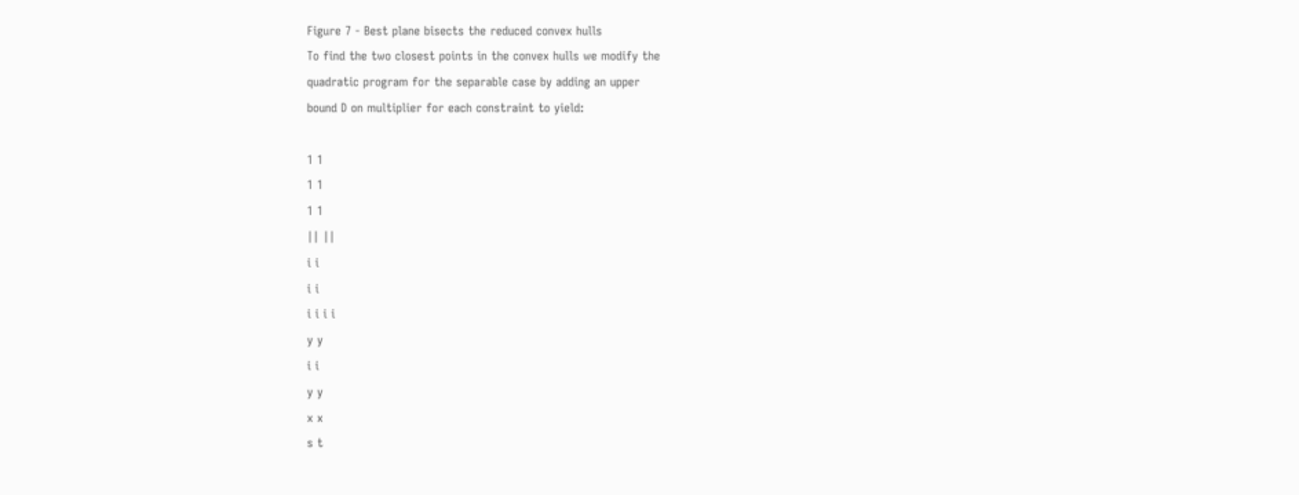Figure 7 - Best plane bisects the reduced convex hulls
To find the two closest points in the convex hulls we modify the
quadratic program for the separable case by adding an upper
bound D on multiplier for each constraint to yield:

1 1
1 1
1 1
|| ||
i i
i i
i i i i
y y
i i
y y
x x
s t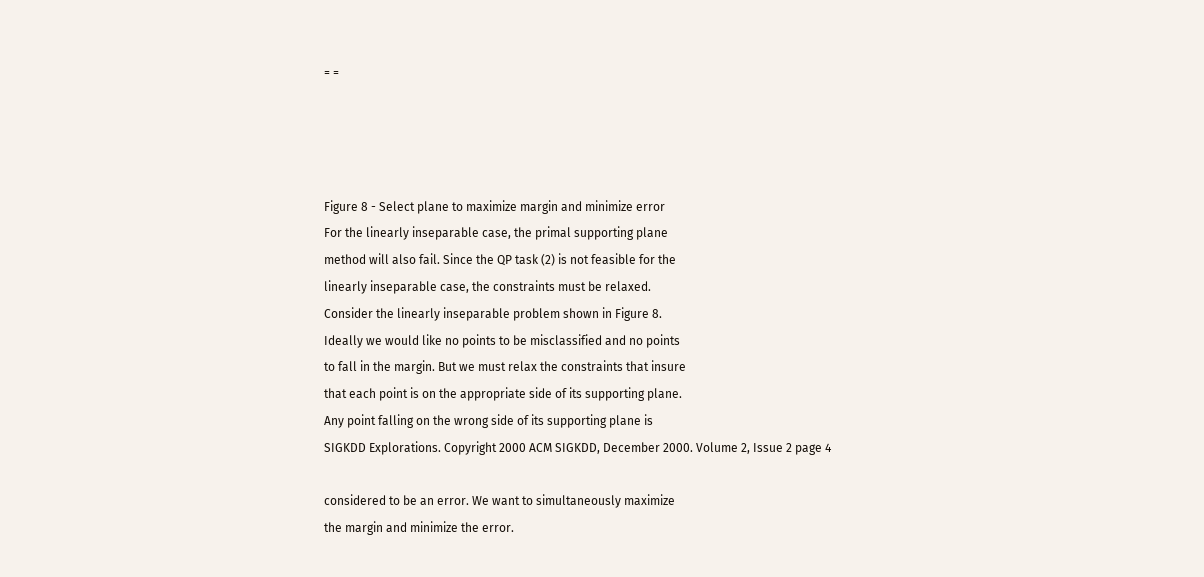= =




Figure 8 - Select plane to maximize margin and minimize error
For the linearly inseparable case, the primal supporting plane
method will also fail. Since the QP task (2) is not feasible for the
linearly inseparable case, the constraints must be relaxed.
Consider the linearly inseparable problem shown in Figure 8.
Ideally we would like no points to be misclassified and no points
to fall in the margin. But we must relax the constraints that insure
that each point is on the appropriate side of its supporting plane.
Any point falling on the wrong side of its supporting plane is
SIGKDD Explorations. Copyright 2000 ACM SIGKDD, December 2000. Volume 2, Issue 2 page 4

considered to be an error. We want to simultaneously maximize
the margin and minimize the error.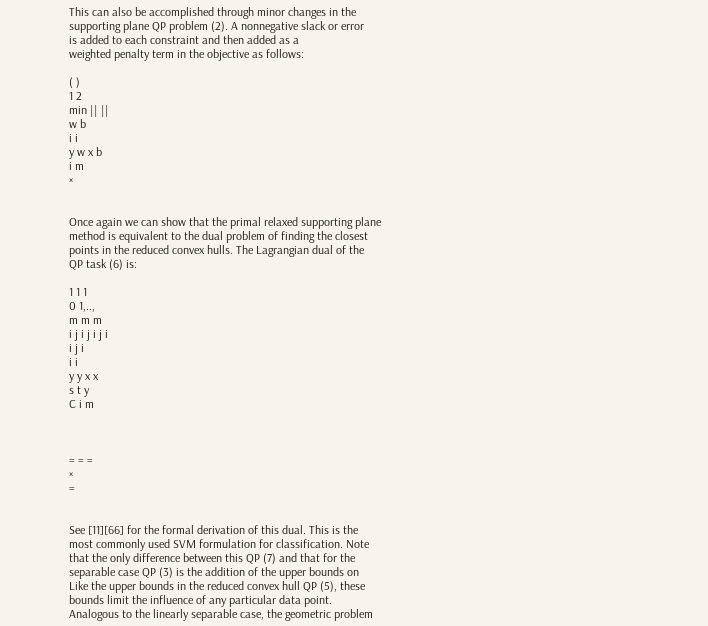This can also be accomplished through minor changes in the
supporting plane QP problem (2). A nonnegative slack or error
is added to each constraint and then added as a
weighted penalty term in the objective as follows:

( )
1 2
min || ||
w b
i i
y w x b
i m
×


Once again we can show that the primal relaxed supporting plane
method is equivalent to the dual problem of finding the closest
points in the reduced convex hulls. The Lagrangian dual of the
QP task (6) is:

1 1 1
0 1,..,
m m m
i j i j i j i
i j i
i i
y y x x
s t y
C i m



= = =
×
=


See [11][66] for the formal derivation of this dual. This is the
most commonly used SVM formulation for classification. Note
that the only difference between this QP (7) and that for the
separable case QP (3) is the addition of the upper bounds on
Like the upper bounds in the reduced convex hull QP (5), these
bounds limit the influence of any particular data point.
Analogous to the linearly separable case, the geometric problem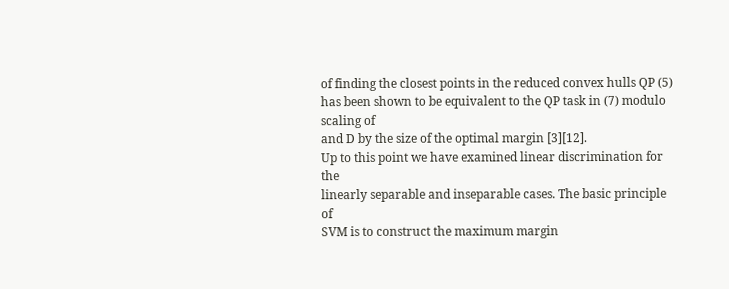of finding the closest points in the reduced convex hulls QP (5)
has been shown to be equivalent to the QP task in (7) modulo
scaling of
and D by the size of the optimal margin [3][12].
Up to this point we have examined linear discrimination for the
linearly separable and inseparable cases. The basic principle of
SVM is to construct the maximum margin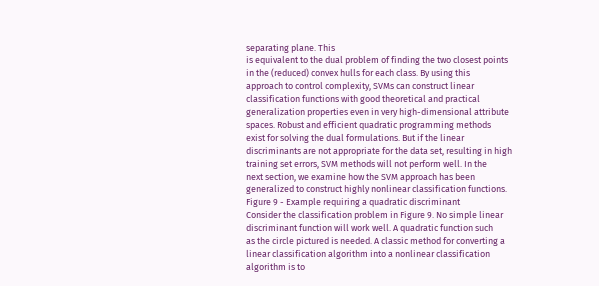separating plane. This
is equivalent to the dual problem of finding the two closest points
in the (reduced) convex hulls for each class. By using this
approach to control complexity, SVMs can construct linear
classification functions with good theoretical and practical
generalization properties even in very high-dimensional attribute
spaces. Robust and efficient quadratic programming methods
exist for solving the dual formulations. But if the linear
discriminants are not appropriate for the data set, resulting in high
training set errors, SVM methods will not perform well. In the
next section, we examine how the SVM approach has been
generalized to construct highly nonlinear classification functions.
Figure 9 - Example requiring a quadratic discriminant
Consider the classification problem in Figure 9. No simple linear
discriminant function will work well. A quadratic function such
as the circle pictured is needed. A classic method for converting a
linear classification algorithm into a nonlinear classification
algorithm is to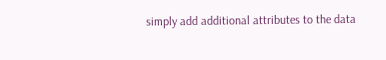simply add additional attributes to the data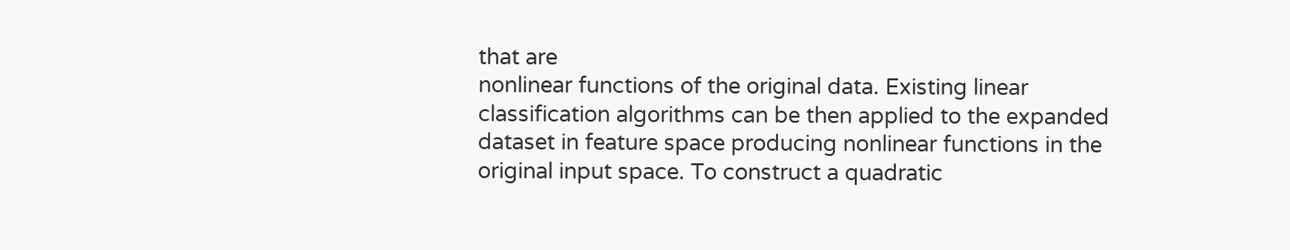that are
nonlinear functions of the original data. Existing linear
classification algorithms can be then applied to the expanded
dataset in feature space producing nonlinear functions in the
original input space. To construct a quadratic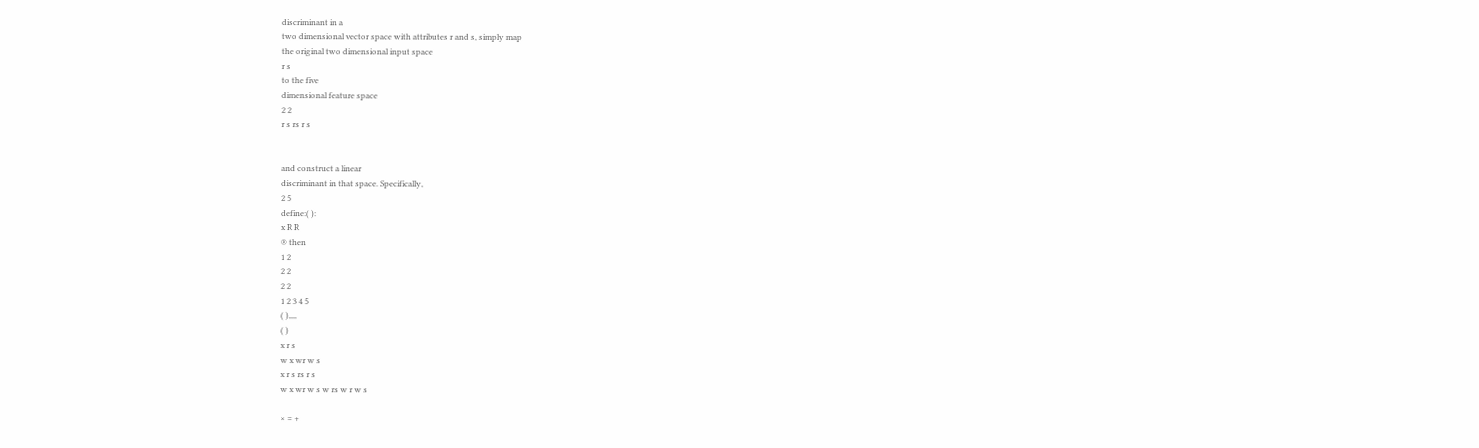discriminant in a
two dimensional vector space with attributes r and s, simply map
the original two dimensional input space
r s
to the five
dimensional feature space
2 2
r s rs r s


and construct a linear
discriminant in that space. Specifically,
2 5
define:( ):
x R R
® then
1 2
2 2
2 2
1 2 3 4 5
( ),,,,
( )
x r s
w x wr w s
x r s rs r s
w x wr w s w rs w r w s

× = +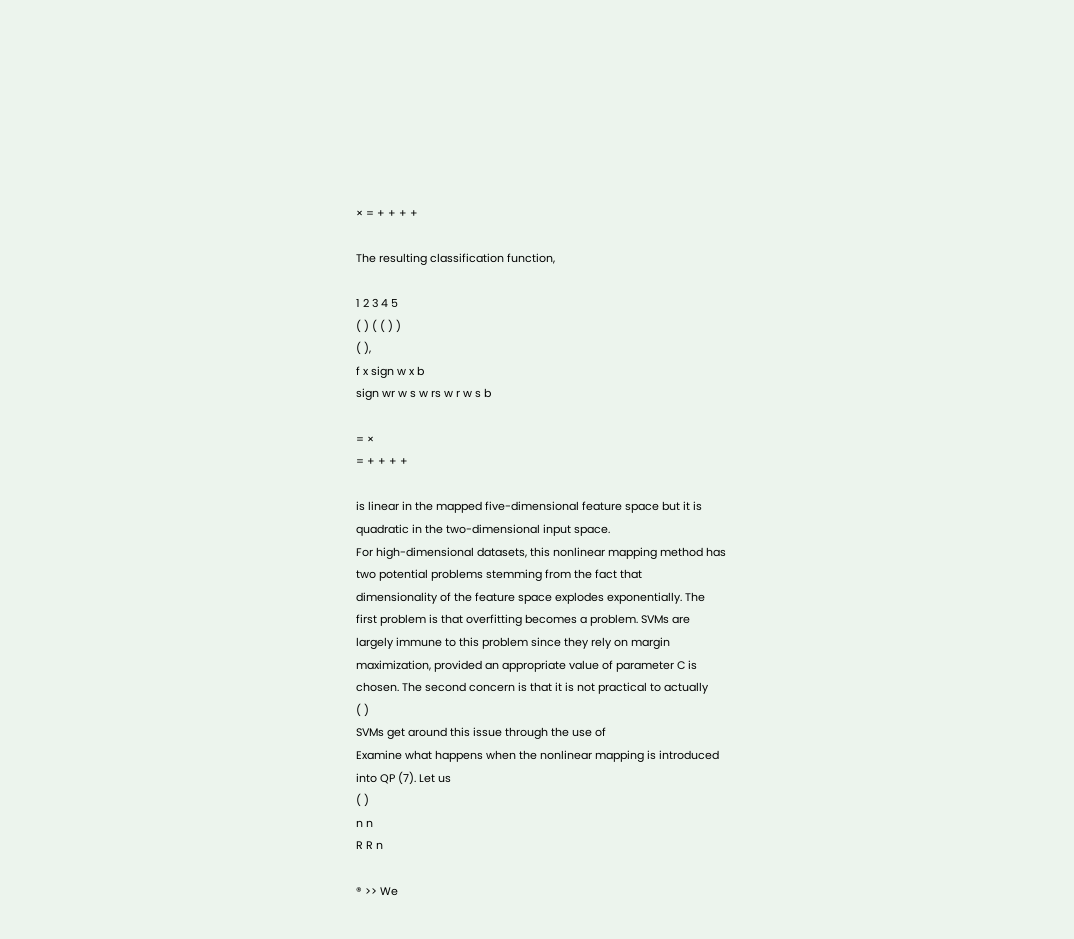× = + + + +

The resulting classification function,

1 2 3 4 5
( ) ( ( ) )
( ),
f x sign w x b
sign wr w s w rs w r w s b

= ×
= + + + +

is linear in the mapped five-dimensional feature space but it is
quadratic in the two-dimensional input space.
For high-dimensional datasets, this nonlinear mapping method has
two potential problems stemming from the fact that
dimensionality of the feature space explodes exponentially. The
first problem is that overfitting becomes a problem. SVMs are
largely immune to this problem since they rely on margin
maximization, provided an appropriate value of parameter C is
chosen. The second concern is that it is not practical to actually
( )
SVMs get around this issue through the use of
Examine what happens when the nonlinear mapping is introduced
into QP (7). Let us
( )
n n
R R n

® >> We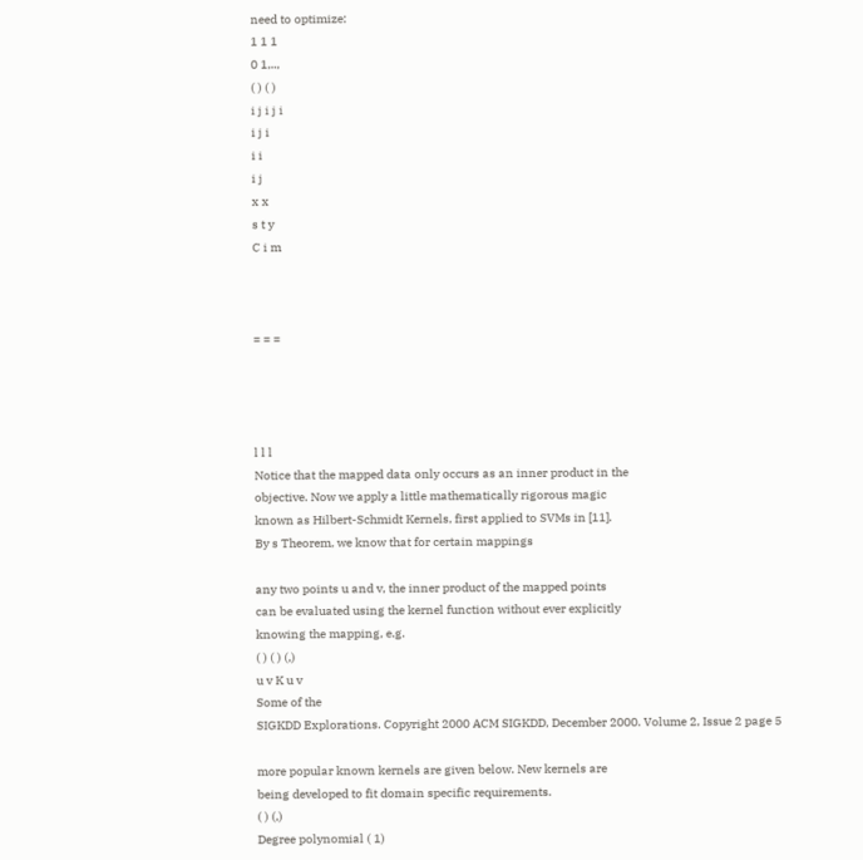need to optimize:
1 1 1
0 1,..,
( ) ( )
i j i j i
i j i
i i
i j
x x
s t y
C i m



= = =




l l l
Notice that the mapped data only occurs as an inner product in the
objective. Now we apply a little mathematically rigorous magic
known as Hilbert-Schmidt Kernels, first applied to SVMs in [11].
By s Theorem, we know that for certain mappings

any two points u and v, the inner product of the mapped points
can be evaluated using the kernel function without ever explicitly
knowing the mapping, e.g.
( ) ( ) (,)
u v K u v
Some of the
SIGKDD Explorations. Copyright 2000 ACM SIGKDD, December 2000. Volume 2, Issue 2 page 5

more popular known kernels are given below. New kernels are
being developed to fit domain specific requirements.
( ) (,)
Degree polynomial ( 1)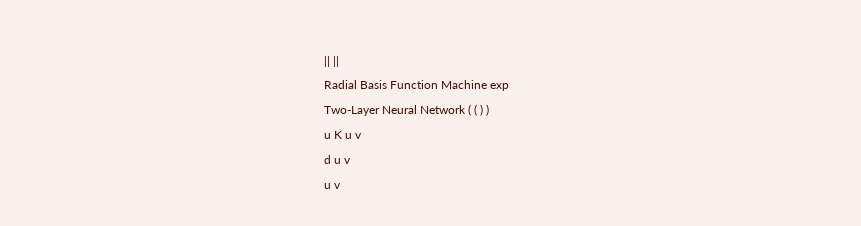|| ||
Radial Basis Function Machine exp
Two-Layer Neural Network ( ( ) )
u K u v
d u v
u v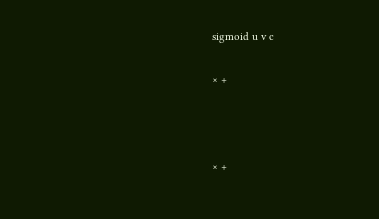sigmoid u v c

× +



× +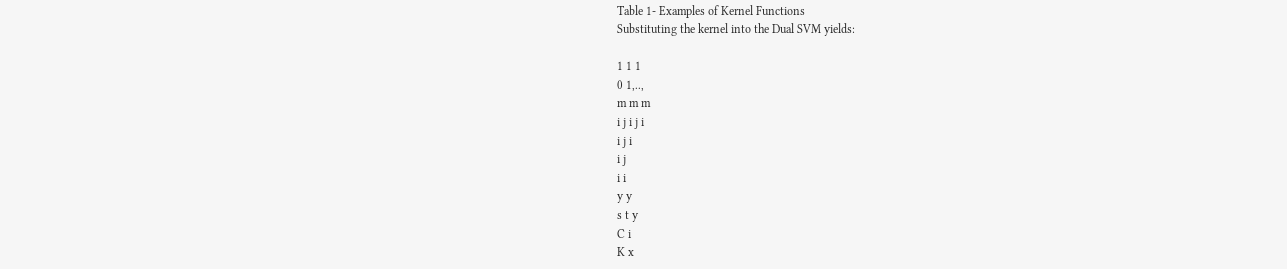Table 1- Examples of Kernel Functions
Substituting the kernel into the Dual SVM yields:

1 1 1
0 1,..,
m m m
i j i j i
i j i
i j
i i
y y
s t y
C i
K x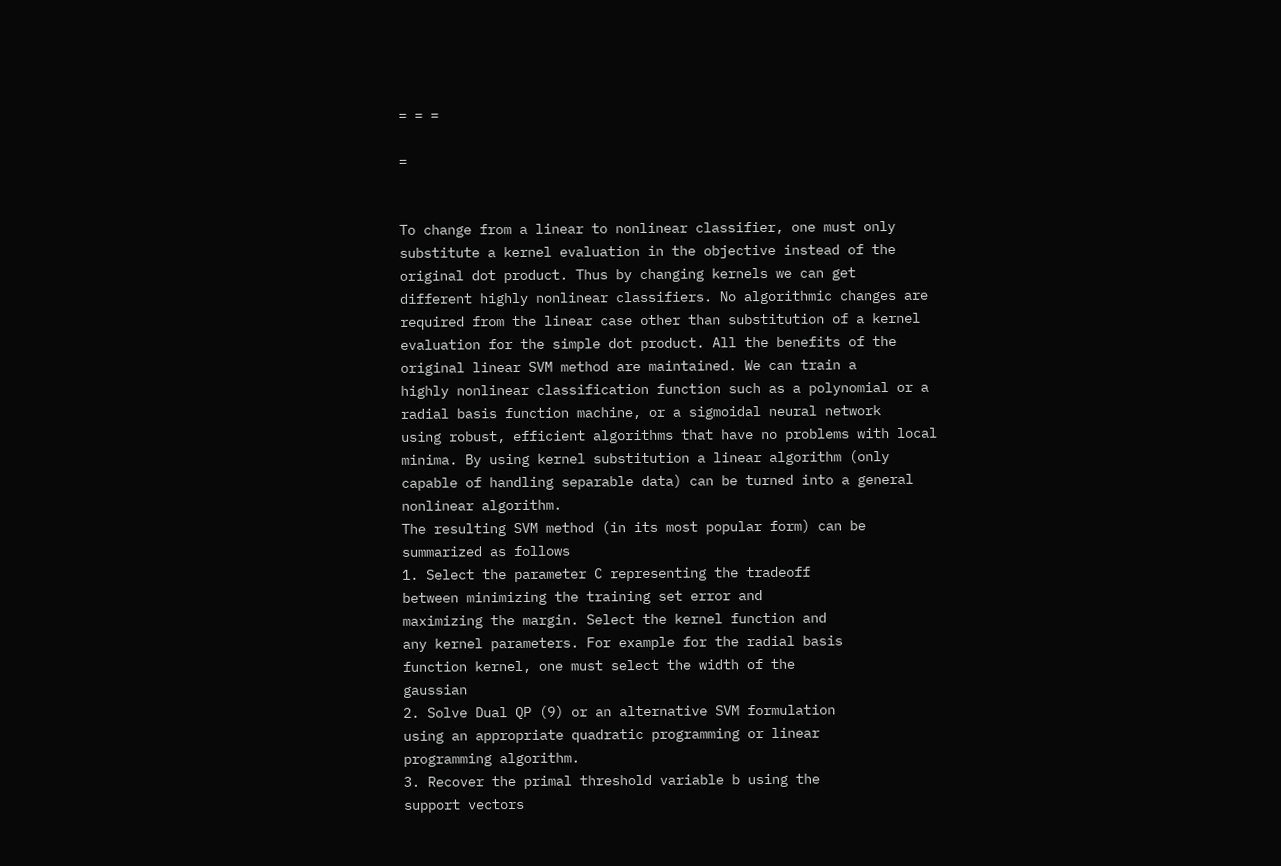= = =

=


To change from a linear to nonlinear classifier, one must only
substitute a kernel evaluation in the objective instead of the
original dot product. Thus by changing kernels we can get
different highly nonlinear classifiers. No algorithmic changes are
required from the linear case other than substitution of a kernel
evaluation for the simple dot product. All the benefits of the
original linear SVM method are maintained. We can train a
highly nonlinear classification function such as a polynomial or a
radial basis function machine, or a sigmoidal neural network
using robust, efficient algorithms that have no problems with local
minima. By using kernel substitution a linear algorithm (only
capable of handling separable data) can be turned into a general
nonlinear algorithm.
The resulting SVM method (in its most popular form) can be
summarized as follows
1. Select the parameter C representing the tradeoff
between minimizing the training set error and
maximizing the margin. Select the kernel function and
any kernel parameters. For example for the radial basis
function kernel, one must select the width of the
gaussian
2. Solve Dual QP (9) or an alternative SVM formulation
using an appropriate quadratic programming or linear
programming algorithm.
3. Recover the primal threshold variable b using the
support vectors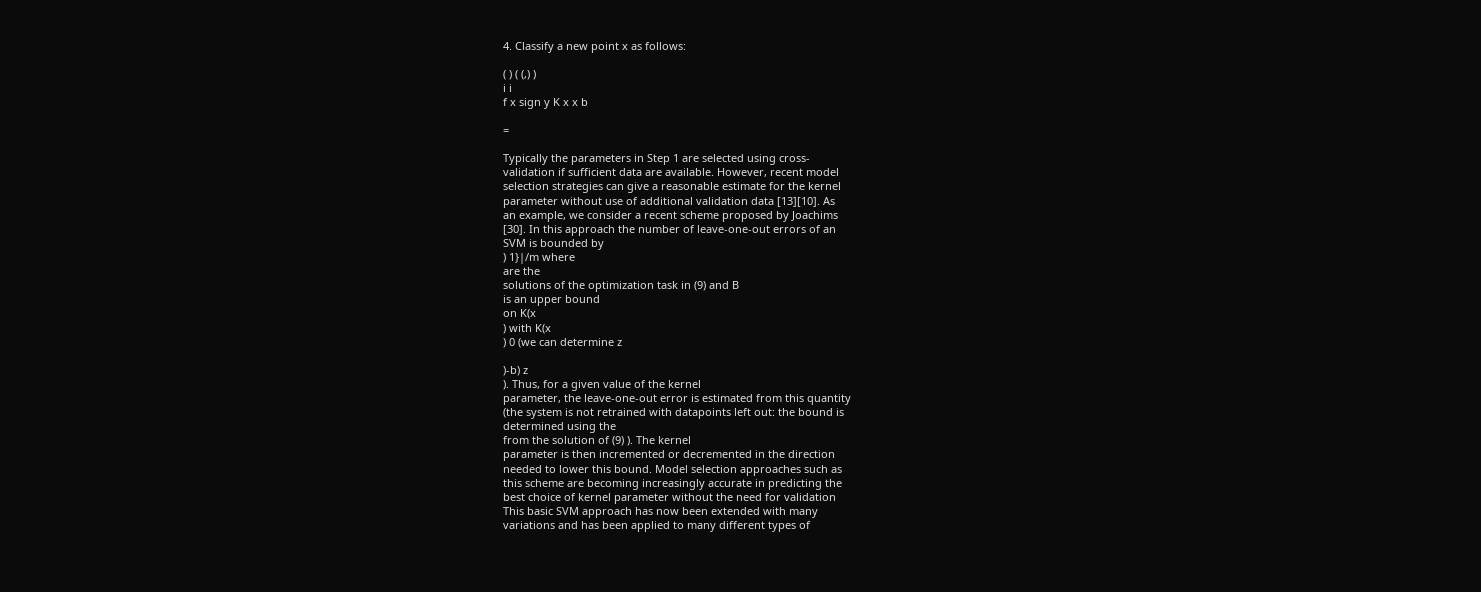4. Classify a new point x as follows:

( ) ( (,) )
i i
f x sign y K x x b

=

Typically the parameters in Step 1 are selected using cross-
validation if sufficient data are available. However, recent model
selection strategies can give a reasonable estimate for the kernel
parameter without use of additional validation data [13][10]. As
an example, we consider a recent scheme proposed by Joachims
[30]. In this approach the number of leave-one-out errors of an
SVM is bounded by
) 1}|/m where
are the
solutions of the optimization task in (9) and B
is an upper bound
on K(x
) with K(x
) 0 (we can determine z

)-b) z
). Thus, for a given value of the kernel
parameter, the leave-one-out error is estimated from this quantity
(the system is not retrained with datapoints left out: the bound is
determined using the
from the solution of (9) ). The kernel
parameter is then incremented or decremented in the direction
needed to lower this bound. Model selection approaches such as
this scheme are becoming increasingly accurate in predicting the
best choice of kernel parameter without the need for validation
This basic SVM approach has now been extended with many
variations and has been applied to many different types of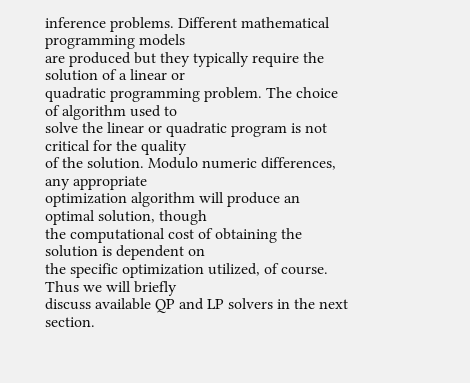inference problems. Different mathematical programming models
are produced but they typically require the solution of a linear or
quadratic programming problem. The choice of algorithm used to
solve the linear or quadratic program is not critical for the quality
of the solution. Modulo numeric differences, any appropriate
optimization algorithm will produce an optimal solution, though
the computational cost of obtaining the solution is dependent on
the specific optimization utilized, of course. Thus we will briefly
discuss available QP and LP solvers in the next section.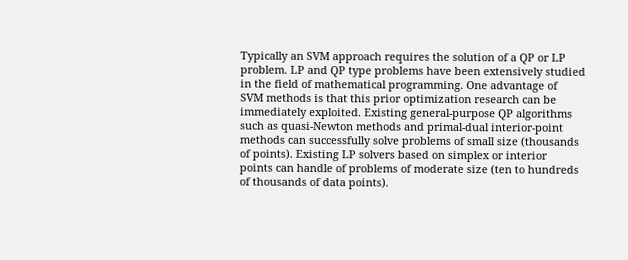Typically an SVM approach requires the solution of a QP or LP
problem. LP and QP type problems have been extensively studied
in the field of mathematical programming. One advantage of
SVM methods is that this prior optimization research can be
immediately exploited. Existing general-purpose QP algorithms
such as quasi-Newton methods and primal-dual interior-point
methods can successfully solve problems of small size (thousands
of points). Existing LP solvers based on simplex or interior
points can handle of problems of moderate size (ten to hundreds
of thousands of data points).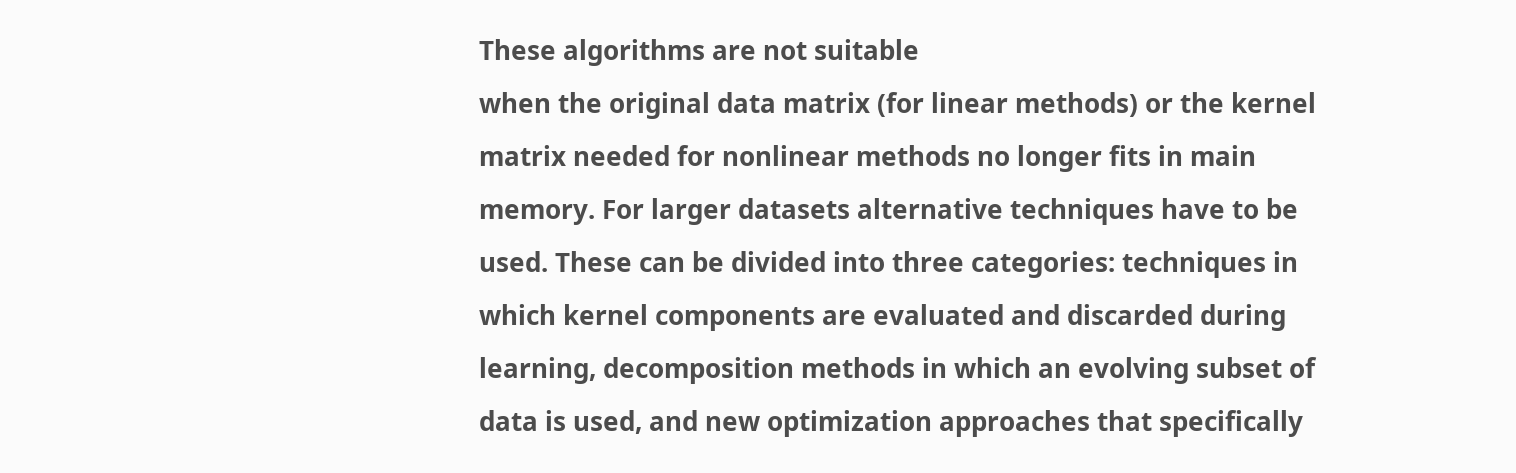These algorithms are not suitable
when the original data matrix (for linear methods) or the kernel
matrix needed for nonlinear methods no longer fits in main
memory. For larger datasets alternative techniques have to be
used. These can be divided into three categories: techniques in
which kernel components are evaluated and discarded during
learning, decomposition methods in which an evolving subset of
data is used, and new optimization approaches that specifically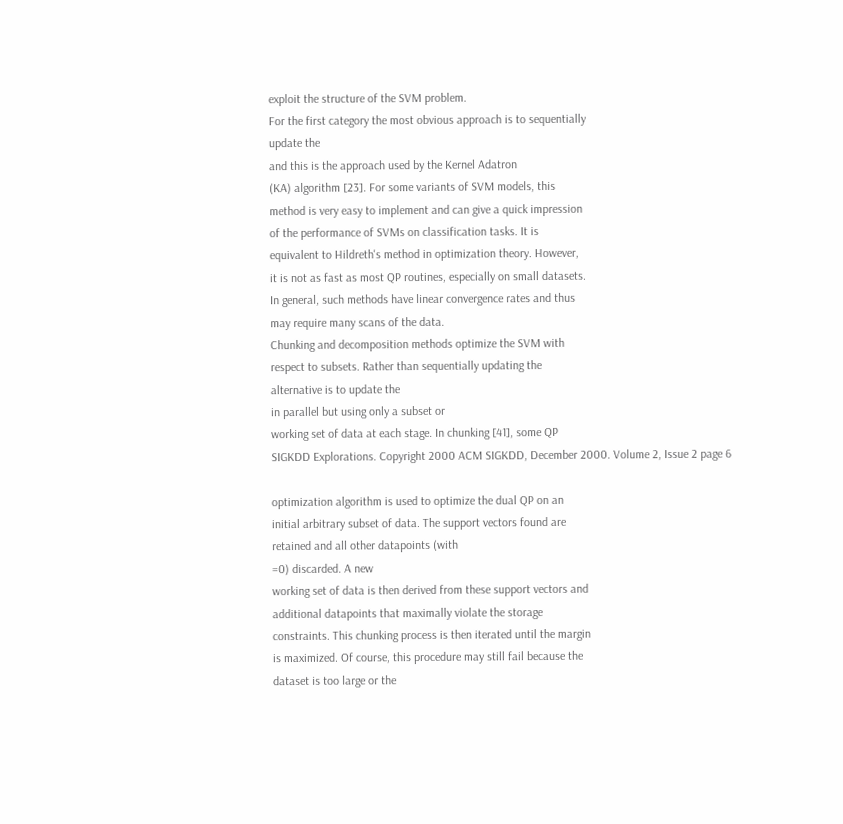exploit the structure of the SVM problem.
For the first category the most obvious approach is to sequentially
update the
and this is the approach used by the Kernel Adatron
(KA) algorithm [23]. For some variants of SVM models, this
method is very easy to implement and can give a quick impression
of the performance of SVMs on classification tasks. It is
equivalent to Hildreth's method in optimization theory. However,
it is not as fast as most QP routines, especially on small datasets.
In general, such methods have linear convergence rates and thus
may require many scans of the data.
Chunking and decomposition methods optimize the SVM with
respect to subsets. Rather than sequentially updating the
alternative is to update the
in parallel but using only a subset or
working set of data at each stage. In chunking [41], some QP
SIGKDD Explorations. Copyright 2000 ACM SIGKDD, December 2000. Volume 2, Issue 2 page 6

optimization algorithm is used to optimize the dual QP on an
initial arbitrary subset of data. The support vectors found are
retained and all other datapoints (with
=0) discarded. A new
working set of data is then derived from these support vectors and
additional datapoints that maximally violate the storage
constraints. This chunking process is then iterated until the margin
is maximized. Of course, this procedure may still fail because the
dataset is too large or the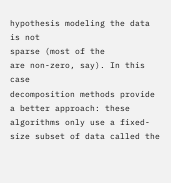hypothesis modeling the data is not
sparse (most of the
are non-zero, say). In this case
decomposition methods provide a better approach: these
algorithms only use a fixed-size subset of data called the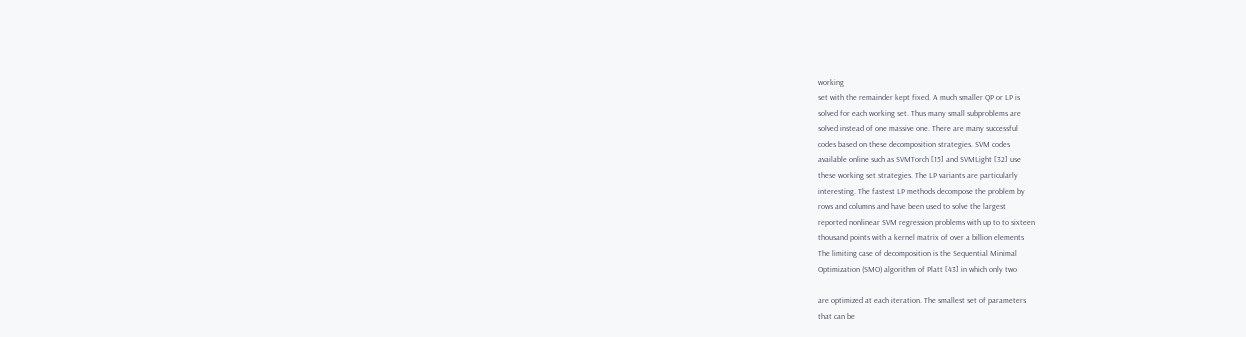working
set with the remainder kept fixed. A much smaller QP or LP is
solved for each working set. Thus many small subproblems are
solved instead of one massive one. There are many successful
codes based on these decomposition strategies. SVM codes
available online such as SVMTorch [15] and SVMLight [32] use
these working set strategies. The LP variants are particularly
interesting. The fastest LP methods decompose the problem by
rows and columns and have been used to solve the largest
reported nonlinear SVM regression problems with up to to sixteen
thousand points with a kernel matrix of over a billion elements
The limiting case of decomposition is the Sequential Minimal
Optimization (SMO) algorithm of Platt [43] in which only two

are optimized at each iteration. The smallest set of parameters
that can be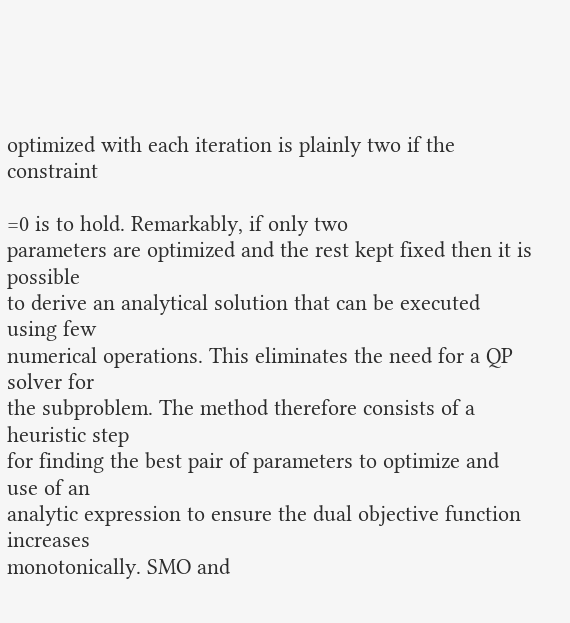optimized with each iteration is plainly two if the
constraint

=0 is to hold. Remarkably, if only two
parameters are optimized and the rest kept fixed then it is possible
to derive an analytical solution that can be executed using few
numerical operations. This eliminates the need for a QP solver for
the subproblem. The method therefore consists of a heuristic step
for finding the best pair of parameters to optimize and use of an
analytic expression to ensure the dual objective function increases
monotonically. SMO and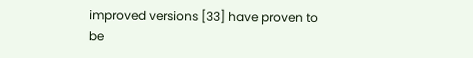improved versions [33] have proven to
be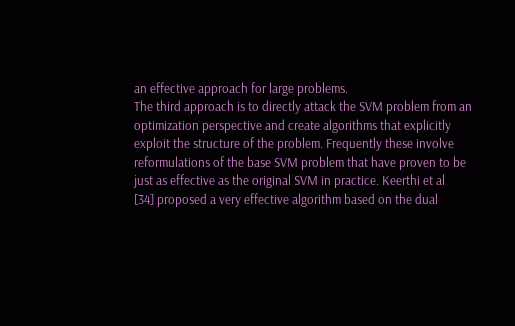an effective approach for large problems.
The third approach is to directly attack the SVM problem from an
optimization perspective and create algorithms that explicitly
exploit the structure of the problem. Frequently these involve
reformulations of the base SVM problem that have proven to be
just as effective as the original SVM in practice. Keerthi et al
[34] proposed a very effective algorithm based on the dual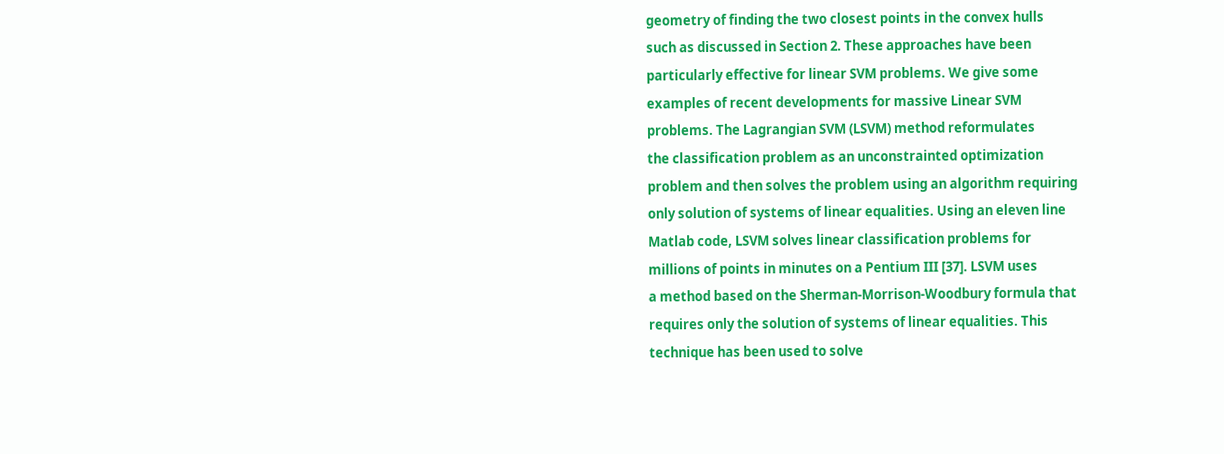geometry of finding the two closest points in the convex hulls
such as discussed in Section 2. These approaches have been
particularly effective for linear SVM problems. We give some
examples of recent developments for massive Linear SVM
problems. The Lagrangian SVM (LSVM) method reformulates
the classification problem as an unconstrainted optimization
problem and then solves the problem using an algorithm requiring
only solution of systems of linear equalities. Using an eleven line
Matlab code, LSVM solves linear classification problems for
millions of points in minutes on a Pentium III [37]. LSVM uses
a method based on the Sherman-Morrison-Woodbury formula that
requires only the solution of systems of linear equalities. This
technique has been used to solve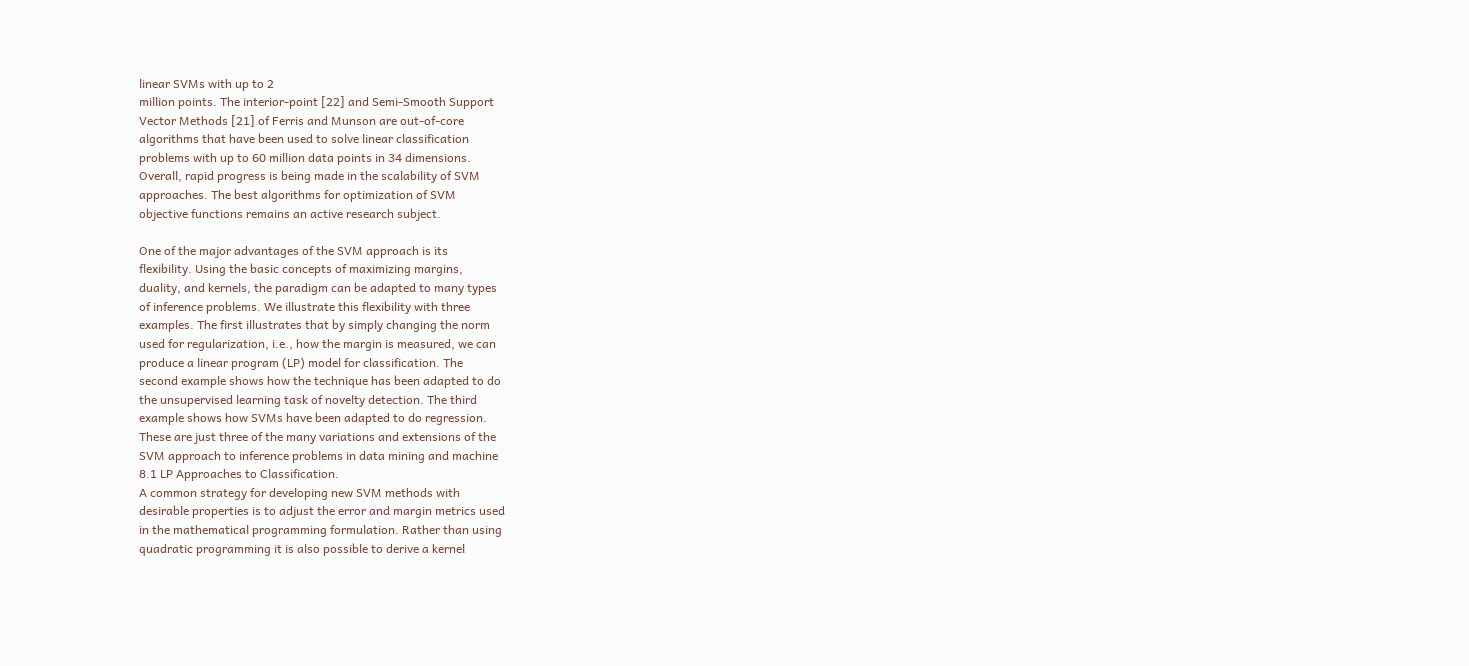linear SVMs with up to 2
million points. The interior-point [22] and Semi-Smooth Support
Vector Methods [21] of Ferris and Munson are out-of-core
algorithms that have been used to solve linear classification
problems with up to 60 million data points in 34 dimensions.
Overall, rapid progress is being made in the scalability of SVM
approaches. The best algorithms for optimization of SVM
objective functions remains an active research subject.

One of the major advantages of the SVM approach is its
flexibility. Using the basic concepts of maximizing margins,
duality, and kernels, the paradigm can be adapted to many types
of inference problems. We illustrate this flexibility with three
examples. The first illustrates that by simply changing the norm
used for regularization, i.e., how the margin is measured, we can
produce a linear program (LP) model for classification. The
second example shows how the technique has been adapted to do
the unsupervised learning task of novelty detection. The third
example shows how SVMs have been adapted to do regression.
These are just three of the many variations and extensions of the
SVM approach to inference problems in data mining and machine
8.1 LP Approaches to Classification.
A common strategy for developing new SVM methods with
desirable properties is to adjust the error and margin metrics used
in the mathematical programming formulation. Rather than using
quadratic programming it is also possible to derive a kernel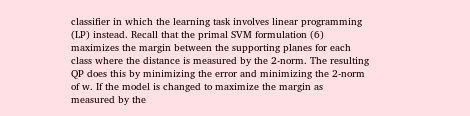classifier in which the learning task involves linear programming
(LP) instead. Recall that the primal SVM formulation (6)
maximizes the margin between the supporting planes for each
class where the distance is measured by the 2-norm. The resulting
QP does this by minimizing the error and minimizing the 2-norm
of w. If the model is changed to maximize the margin as
measured by the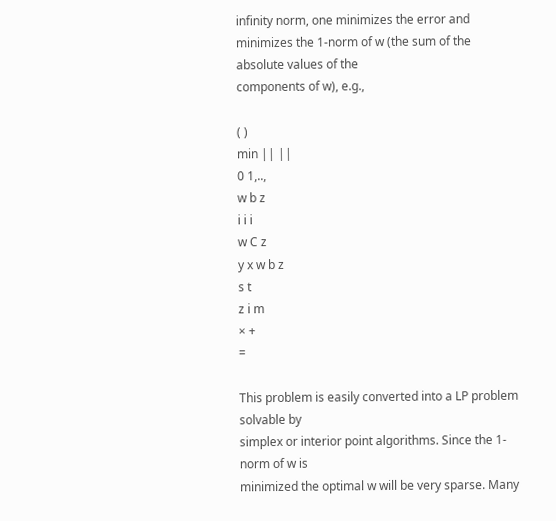infinity norm, one minimizes the error and
minimizes the 1-norm of w (the sum of the absolute values of the
components of w), e.g.,

( )
min || ||
0 1,..,
w b z
i i i
w C z
y x w b z
s t
z i m
× +
=

This problem is easily converted into a LP problem solvable by
simplex or interior point algorithms. Since the 1-norm of w is
minimized the optimal w will be very sparse. Many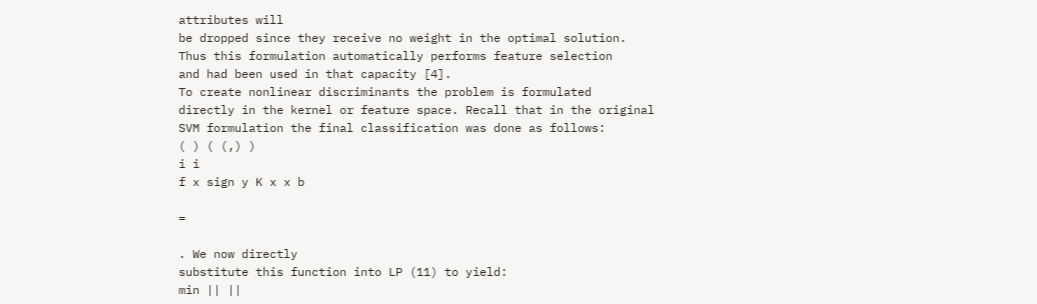attributes will
be dropped since they receive no weight in the optimal solution.
Thus this formulation automatically performs feature selection
and had been used in that capacity [4].
To create nonlinear discriminants the problem is formulated
directly in the kernel or feature space. Recall that in the original
SVM formulation the final classification was done as follows:
( ) ( (,) )
i i
f x sign y K x x b

=

. We now directly
substitute this function into LP (11) to yield:
min || ||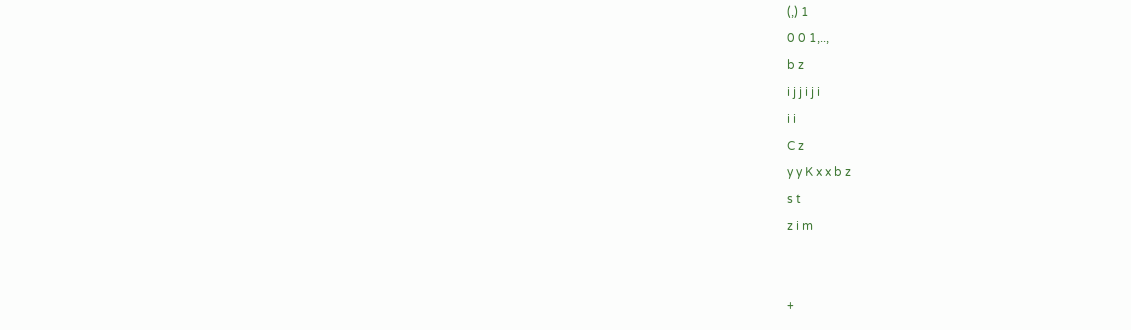(,) 1
0 0 1,..,
b z
i j j i j i
i i
C z
y y K x x b z
s t
z i m


+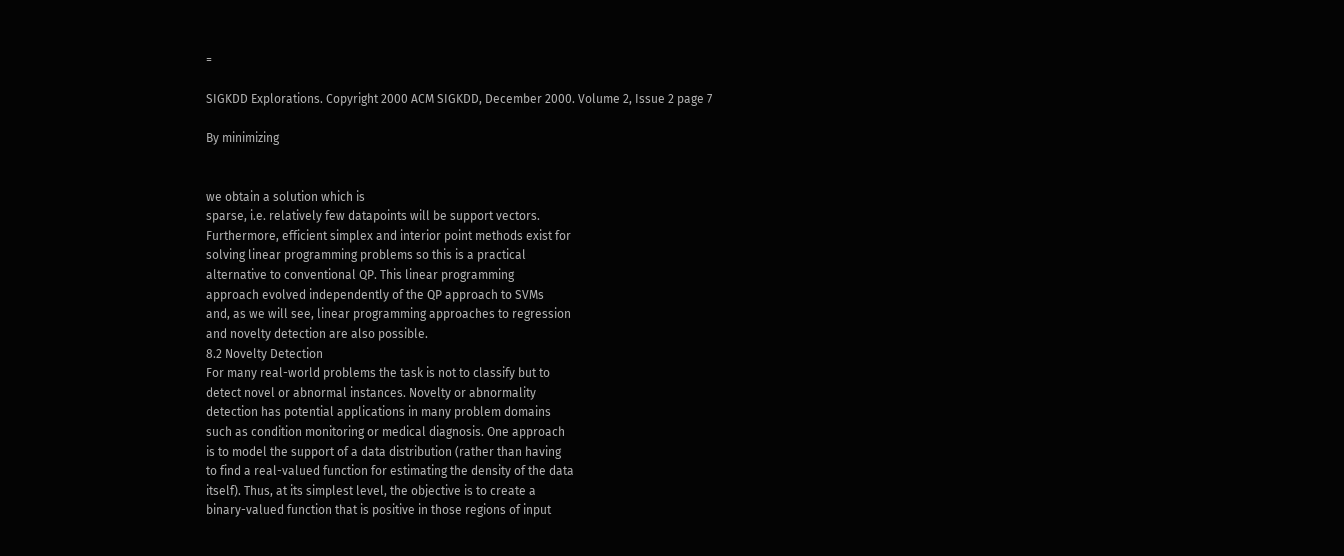=

SIGKDD Explorations. Copyright 2000 ACM SIGKDD, December 2000. Volume 2, Issue 2 page 7

By minimizing


we obtain a solution which is
sparse, i.e. relatively few datapoints will be support vectors.
Furthermore, efficient simplex and interior point methods exist for
solving linear programming problems so this is a practical
alternative to conventional QP. This linear programming
approach evolved independently of the QP approach to SVMs
and, as we will see, linear programming approaches to regression
and novelty detection are also possible.
8.2 Novelty Detection
For many real-world problems the task is not to classify but to
detect novel or abnormal instances. Novelty or abnormality
detection has potential applications in many problem domains
such as condition monitoring or medical diagnosis. One approach
is to model the support of a data distribution (rather than having
to find a real-valued function for estimating the density of the data
itself). Thus, at its simplest level, the objective is to create a
binary-valued function that is positive in those regions of input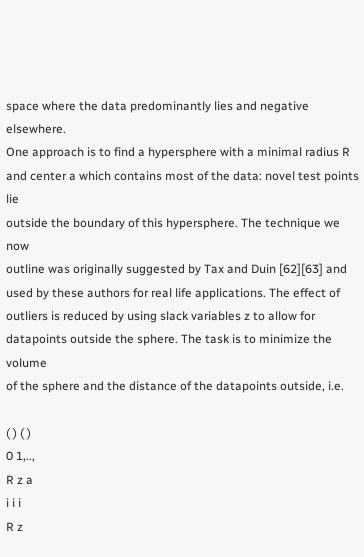space where the data predominantly lies and negative elsewhere.
One approach is to find a hypersphere with a minimal radius R
and center a which contains most of the data: novel test points lie
outside the boundary of this hypersphere. The technique we now
outline was originally suggested by Tax and Duin [62][63] and
used by these authors for real life applications. The effect of
outliers is reduced by using slack variables z to allow for
datapoints outside the sphere. The task is to minimize the volume
of the sphere and the distance of the datapoints outside, i.e.

( ) ( )
0 1,..,
R z a
i i i
R z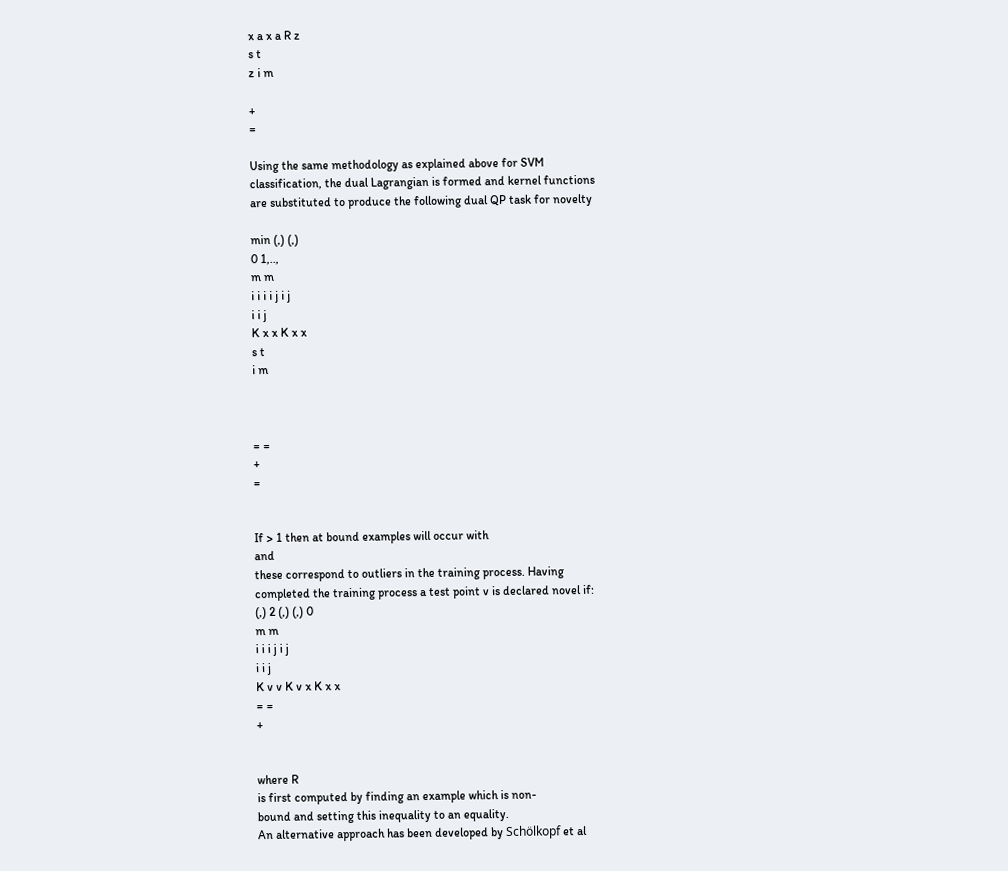x a x a R z
s t
z i m

+
=

Using the same methodology as explained above for SVM
classification, the dual Lagrangian is formed and kernel functions
are substituted to produce the following dual QP task for novelty

min (,) (,)
0 1,..,
m m
i i i i j i j
i i j
K x x K x x
s t
i m



= =
+
=


If > 1 then at bound examples will occur with
and
these correspond to outliers in the training process. Having
completed the training process a test point v is declared novel if:
(,) 2 (,) (,) 0
m m
i i i j i j
i i j
K v v K v x K x x
= =
+


where R
is first computed by finding an example which is non-
bound and setting this inequality to an equality.
An alternative approach has been developed by Schölkopf et al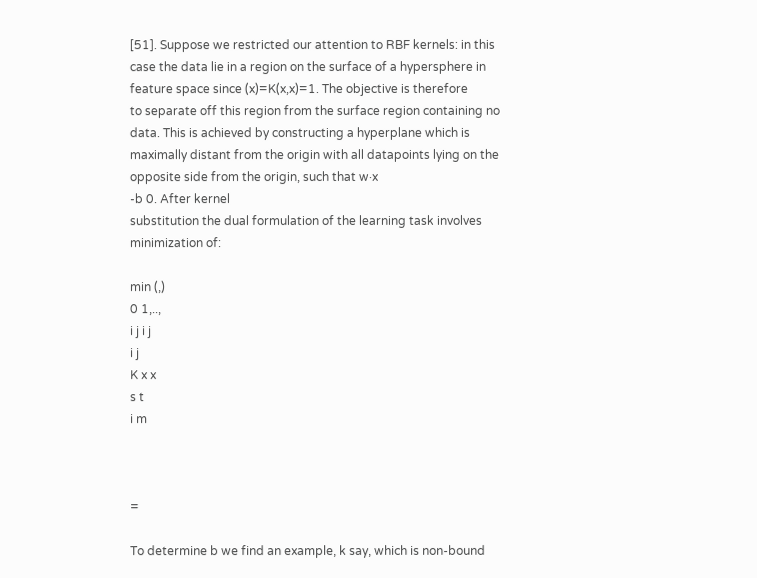[51]. Suppose we restricted our attention to RBF kernels: in this
case the data lie in a region on the surface of a hypersphere in
feature space since (x)=K(x,x)=1. The objective is therefore
to separate off this region from the surface region containing no
data. This is achieved by constructing a hyperplane which is
maximally distant from the origin with all datapoints lying on the
opposite side from the origin, such that w·x
-b 0. After kernel
substitution the dual formulation of the learning task involves
minimization of:

min (,)
0 1,..,
i j i j
i j
K x x
s t
i m



=

To determine b we find an example, k say, which is non-bound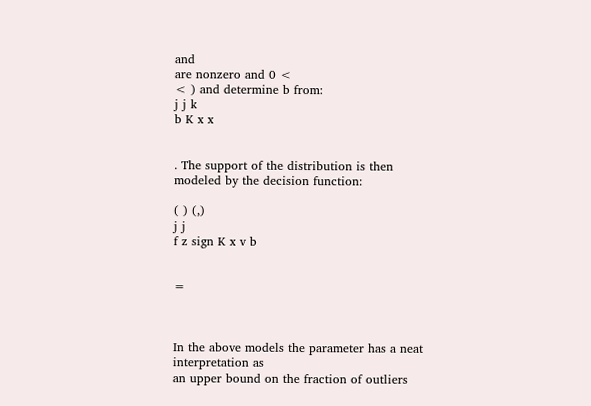and
are nonzero and 0 <
< ) and determine b from:
j j k
b K x x


. The support of the distribution is then
modeled by the decision function:

( ) (,)
j j
f z sign K x v b


=



In the above models the parameter has a neat interpretation as
an upper bound on the fraction of outliers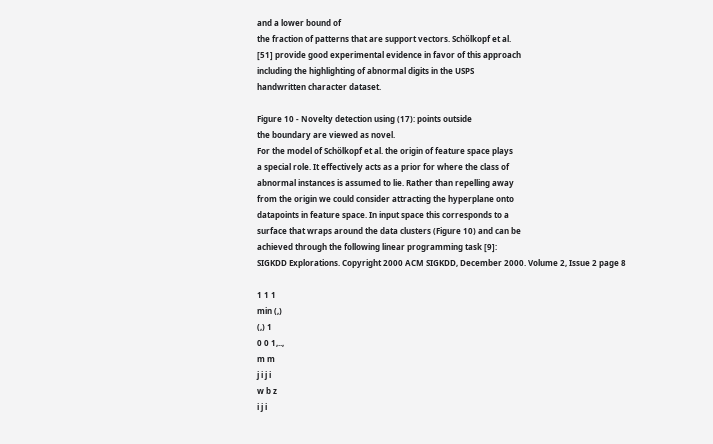and a lower bound of
the fraction of patterns that are support vectors. Schölkopf et al.
[51] provide good experimental evidence in favor of this approach
including the highlighting of abnormal digits in the USPS
handwritten character dataset.

Figure 10 - Novelty detection using (17): points outside
the boundary are viewed as novel.
For the model of Schölkopf et al. the origin of feature space plays
a special role. It effectively acts as a prior for where the class of
abnormal instances is assumed to lie. Rather than repelling away
from the origin we could consider attracting the hyperplane onto
datapoints in feature space. In input space this corresponds to a
surface that wraps around the data clusters (Figure 10) and can be
achieved through the following linear programming task [9]:
SIGKDD Explorations. Copyright 2000 ACM SIGKDD, December 2000. Volume 2, Issue 2 page 8

1 1 1
min (,)
(,) 1
0 0 1,..,
m m
j i j i
w b z
i j i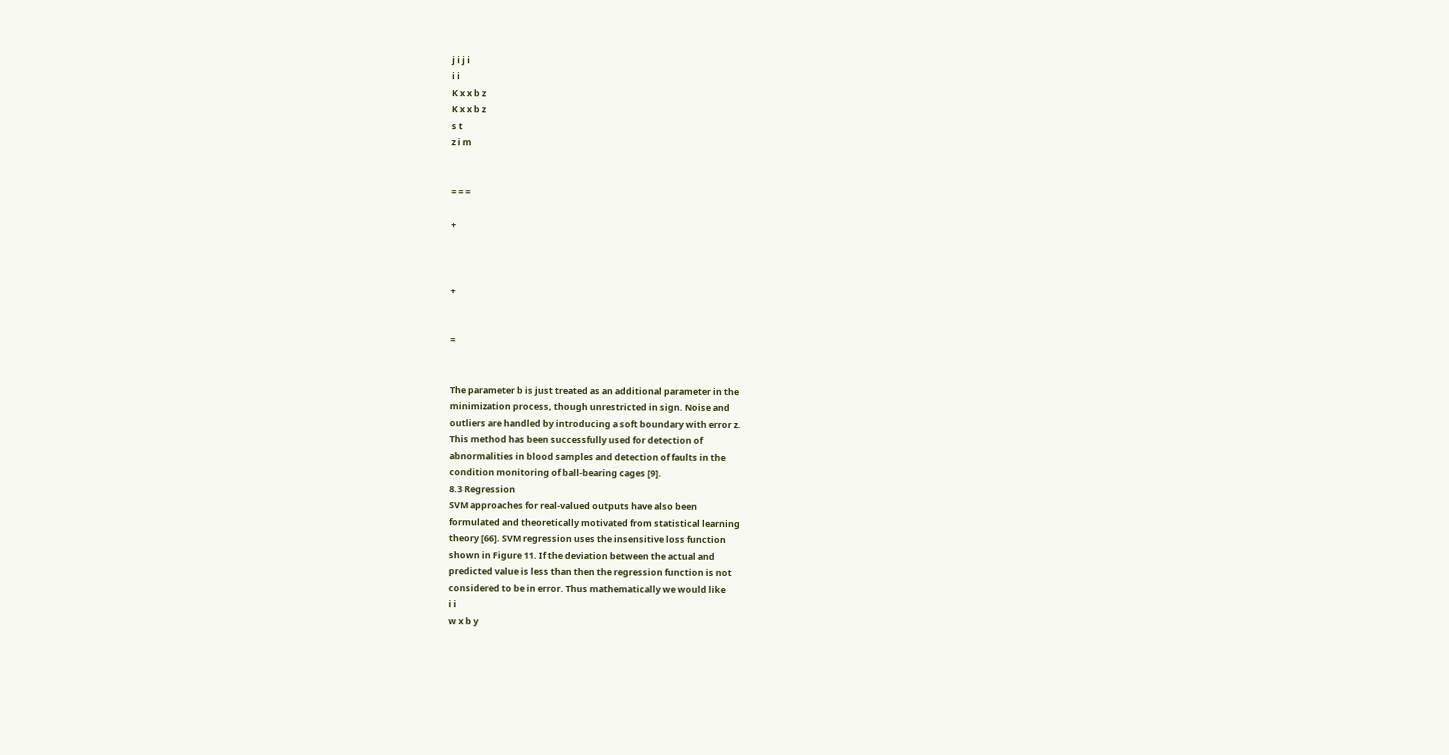j i j i
i i
K x x b z
K x x b z
s t
z i m


= = =

+



+


=


The parameter b is just treated as an additional parameter in the
minimization process, though unrestricted in sign. Noise and
outliers are handled by introducing a soft boundary with error z.
This method has been successfully used for detection of
abnormalities in blood samples and detection of faults in the
condition monitoring of ball-bearing cages [9].
8.3 Regression
SVM approaches for real-valued outputs have also been
formulated and theoretically motivated from statistical learning
theory [66]. SVM regression uses the insensitive loss function
shown in Figure 11. If the deviation between the actual and
predicted value is less than then the regression function is not
considered to be in error. Thus mathematically we would like
i i
w x b y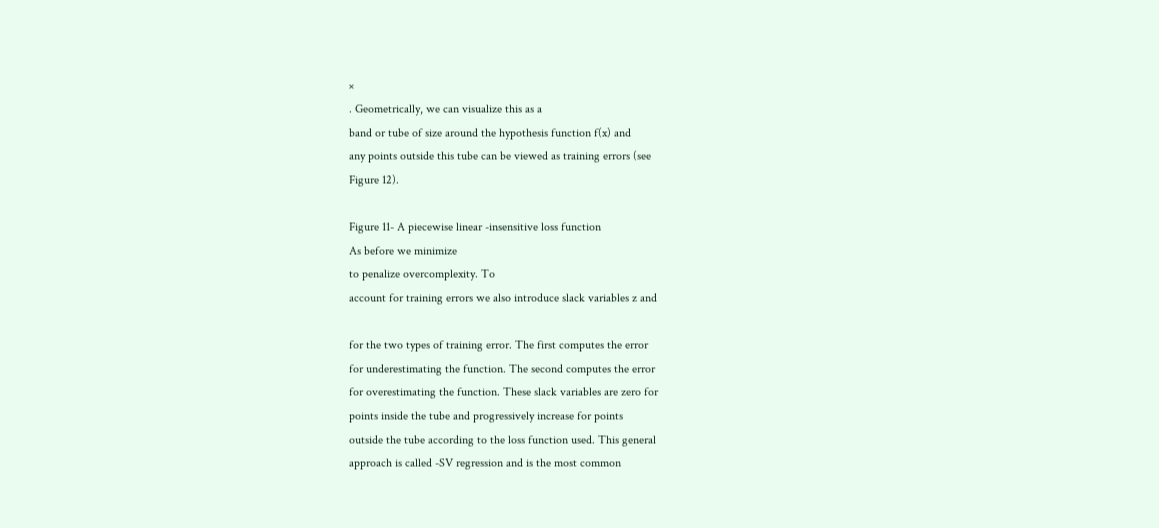×
. Geometrically, we can visualize this as a
band or tube of size around the hypothesis function f(x) and
any points outside this tube can be viewed as training errors (see
Figure 12).

Figure 11- A piecewise linear -insensitive loss function
As before we minimize
to penalize overcomplexity. To
account for training errors we also introduce slack variables z and

for the two types of training error. The first computes the error
for underestimating the function. The second computes the error
for overestimating the function. These slack variables are zero for
points inside the tube and progressively increase for points
outside the tube according to the loss function used. This general
approach is called -SV regression and is the most common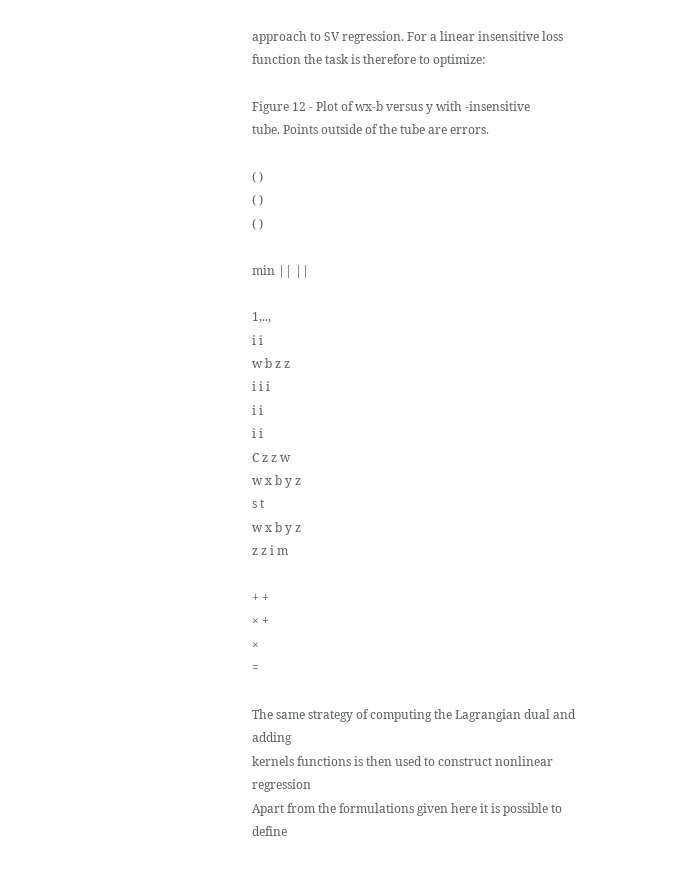approach to SV regression. For a linear insensitive loss
function the task is therefore to optimize:

Figure 12 - Plot of wx-b versus y with -insensitive
tube. Points outside of the tube are errors.

( )
( )
( )

min || ||

1,..,
i i
w b z z
i i i
i i
i i
C z z w
w x b y z
s t
w x b y z
z z i m

+ +
× +
×
=

The same strategy of computing the Lagrangian dual and adding
kernels functions is then used to construct nonlinear regression
Apart from the formulations given here it is possible to define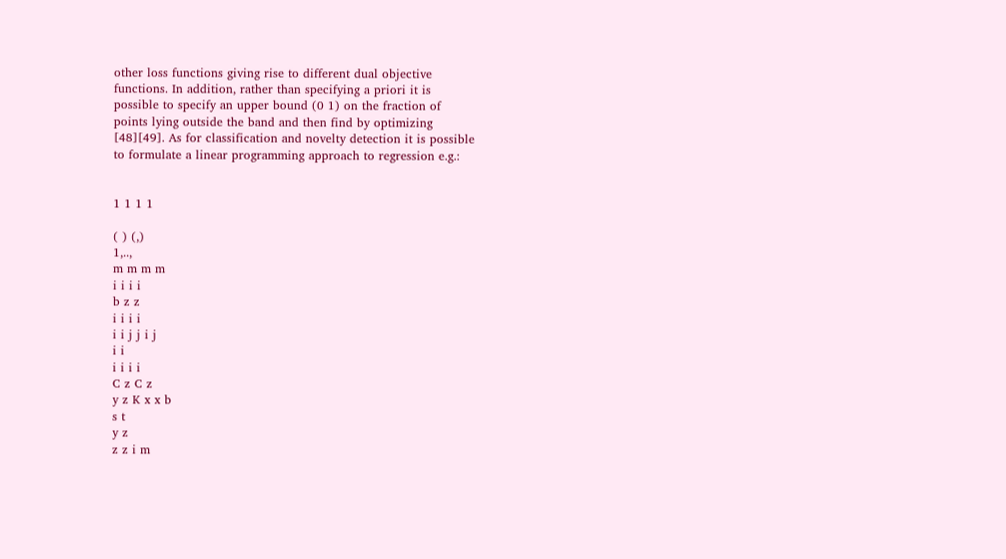other loss functions giving rise to different dual objective
functions. In addition, rather than specifying a priori it is
possible to specify an upper bound (0 1) on the fraction of
points lying outside the band and then find by optimizing
[48][49]. As for classification and novelty detection it is possible
to formulate a linear programming approach to regression e.g.:


1 1 1 1

( ) (,)
1,..,
m m m m
i i i i
b z z
i i i i
i i j j i j
i i
i i i i
C z C z
y z K x x b
s t
y z
z z i m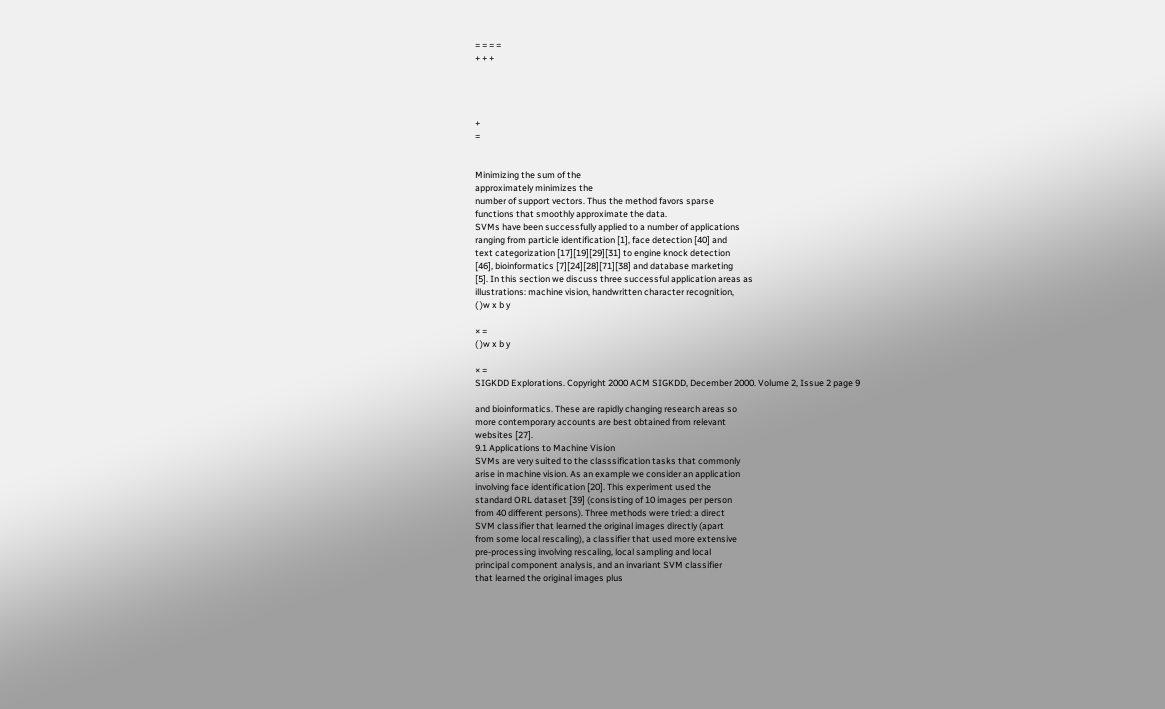= = = =
+ + +




+
=


Minimizing the sum of the
approximately minimizes the
number of support vectors. Thus the method favors sparse
functions that smoothly approximate the data.
SVMs have been successfully applied to a number of applications
ranging from particle identification [1], face detection [40] and
text categorization [17][19][29][31] to engine knock detection
[46], bioinformatics [7][24][28][71][38] and database marketing
[5]. In this section we discuss three successful application areas as
illustrations: machine vision, handwritten character recognition,
( )w x b y

× =
( )w x b y

× =
SIGKDD Explorations. Copyright 2000 ACM SIGKDD, December 2000. Volume 2, Issue 2 page 9

and bioinformatics. These are rapidly changing research areas so
more contemporary accounts are best obtained from relevant
websites [27].
9.1 Applications to Machine Vision
SVMs are very suited to the classsification tasks that commonly
arise in machine vision. As an example we consider an application
involving face identification [20]. This experiment used the
standard ORL dataset [39] (consisting of 10 images per person
from 40 different persons). Three methods were tried: a direct
SVM classifier that learned the original images directly (apart
from some local rescaling), a classifier that used more extensive
pre-processing involving rescaling, local sampling and local
principal component analysis, and an invariant SVM classifier
that learned the original images plus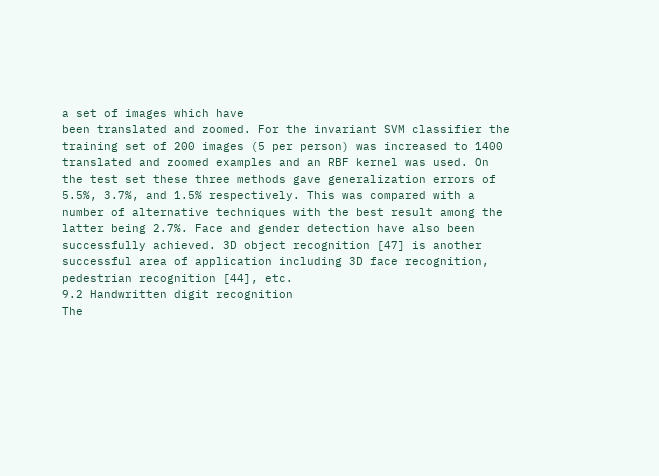a set of images which have
been translated and zoomed. For the invariant SVM classifier the
training set of 200 images (5 per person) was increased to 1400
translated and zoomed examples and an RBF kernel was used. On
the test set these three methods gave generalization errors of
5.5%, 3.7%, and 1.5% respectively. This was compared with a
number of alternative techniques with the best result among the
latter being 2.7%. Face and gender detection have also been
successfully achieved. 3D object recognition [47] is another
successful area of application including 3D face recognition,
pedestrian recognition [44], etc.
9.2 Handwritten digit recognition
The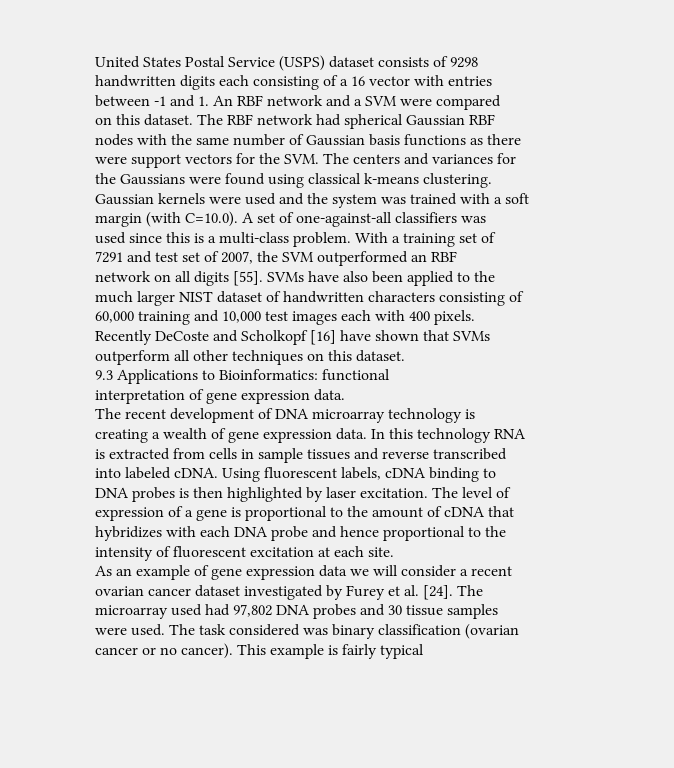United States Postal Service (USPS) dataset consists of 9298
handwritten digits each consisting of a 16 vector with entries
between -1 and 1. An RBF network and a SVM were compared
on this dataset. The RBF network had spherical Gaussian RBF
nodes with the same number of Gaussian basis functions as there
were support vectors for the SVM. The centers and variances for
the Gaussians were found using classical k-means clustering.
Gaussian kernels were used and the system was trained with a soft
margin (with C=10.0). A set of one-against-all classifiers was
used since this is a multi-class problem. With a training set of
7291 and test set of 2007, the SVM outperformed an RBF
network on all digits [55]. SVMs have also been applied to the
much larger NIST dataset of handwritten characters consisting of
60,000 training and 10,000 test images each with 400 pixels.
Recently DeCoste and Scholkopf [16] have shown that SVMs
outperform all other techniques on this dataset.
9.3 Applications to Bioinformatics: functional
interpretation of gene expression data.
The recent development of DNA microarray technology is
creating a wealth of gene expression data. In this technology RNA
is extracted from cells in sample tissues and reverse transcribed
into labeled cDNA. Using fluorescent labels, cDNA binding to
DNA probes is then highlighted by laser excitation. The level of
expression of a gene is proportional to the amount of cDNA that
hybridizes with each DNA probe and hence proportional to the
intensity of fluorescent excitation at each site.
As an example of gene expression data we will consider a recent
ovarian cancer dataset investigated by Furey et al. [24]. The
microarray used had 97,802 DNA probes and 30 tissue samples
were used. The task considered was binary classification (ovarian
cancer or no cancer). This example is fairly typical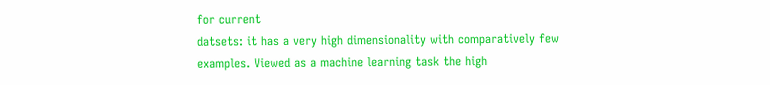for current
datsets: it has a very high dimensionality with comparatively few
examples. Viewed as a machine learning task the high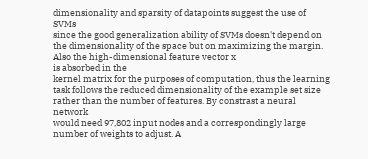dimensionality and sparsity of datapoints suggest the use of SVMs
since the good generalization ability of SVMs doesn't depend on
the dimensionality of the space but on maximizing the margin.
Also the high-dimensional feature vector x
is absorbed in the
kernel matrix for the purposes of computation, thus the learning
task follows the reduced dimensionality of the example set size
rather than the number of features. By constrast a neural network
would need 97,802 input nodes and a correspondingly large
number of weights to adjust. A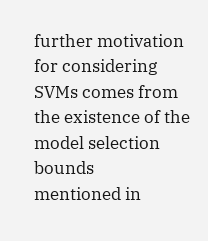further motivation for considering
SVMs comes from the existence of the model selection bounds
mentioned in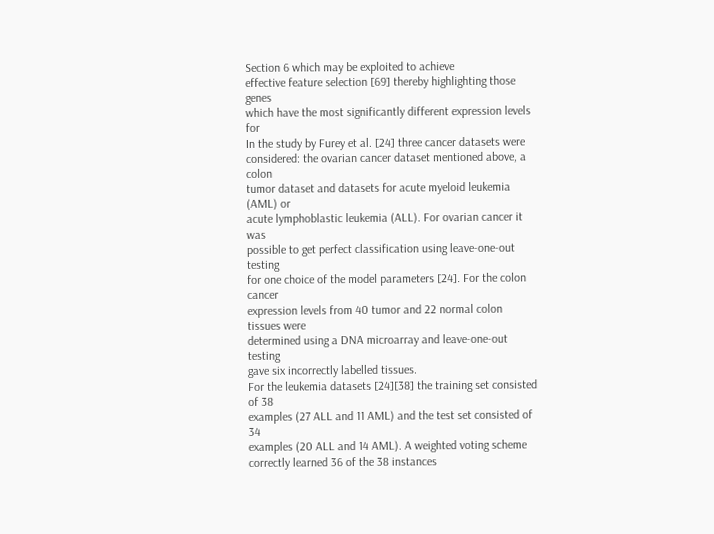Section 6 which may be exploited to achieve
effective feature selection [69] thereby highlighting those genes
which have the most significantly different expression levels for
In the study by Furey et al. [24] three cancer datasets were
considered: the ovarian cancer dataset mentioned above, a colon
tumor dataset and datasets for acute myeloid leukemia (AML) or
acute lymphoblastic leukemia (ALL). For ovarian cancer it was
possible to get perfect classification using leave-one-out testing
for one choice of the model parameters [24]. For the colon cancer
expression levels from 40 tumor and 22 normal colon tissues were
determined using a DNA microarray and leave-one-out testing
gave six incorrectly labelled tissues.
For the leukemia datasets [24][38] the training set consisted of 38
examples (27 ALL and 11 AML) and the test set consisted of 34
examples (20 ALL and 14 AML). A weighted voting scheme
correctly learned 36 of the 38 instances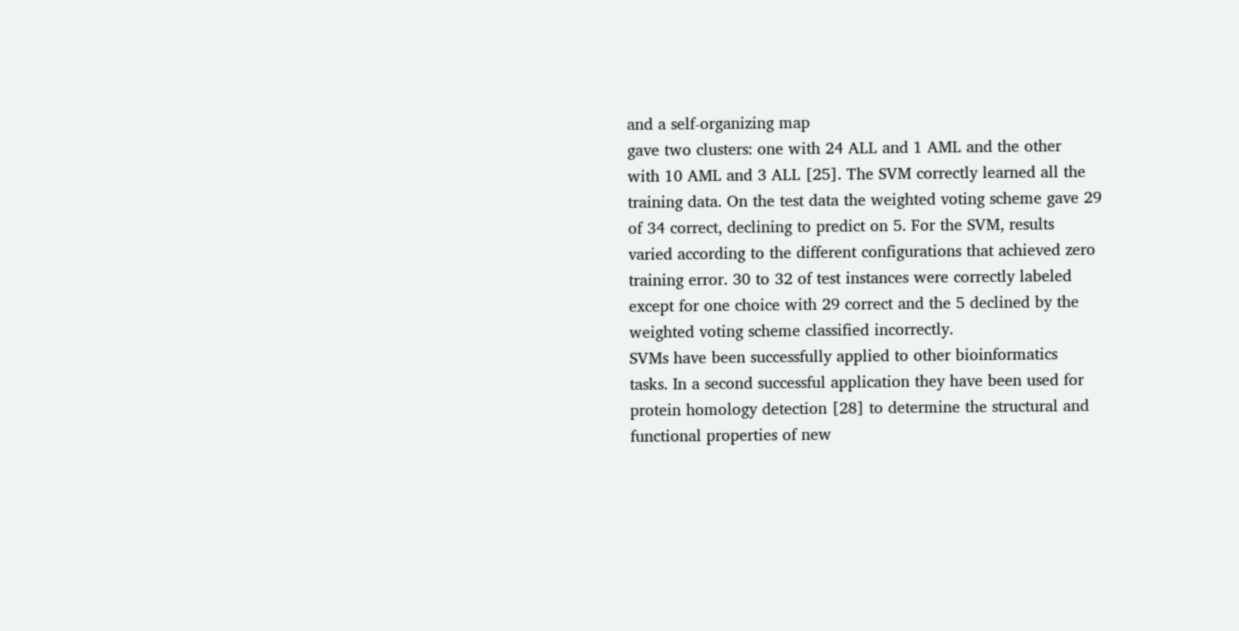and a self-organizing map
gave two clusters: one with 24 ALL and 1 AML and the other
with 10 AML and 3 ALL [25]. The SVM correctly learned all the
training data. On the test data the weighted voting scheme gave 29
of 34 correct, declining to predict on 5. For the SVM, results
varied according to the different configurations that achieved zero
training error. 30 to 32 of test instances were correctly labeled
except for one choice with 29 correct and the 5 declined by the
weighted voting scheme classified incorrectly.
SVMs have been successfully applied to other bioinformatics
tasks. In a second successful application they have been used for
protein homology detection [28] to determine the structural and
functional properties of new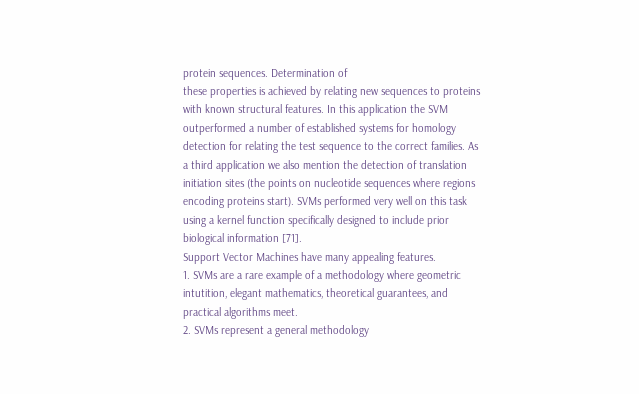protein sequences. Determination of
these properties is achieved by relating new sequences to proteins
with known structural features. In this application the SVM
outperformed a number of established systems for homology
detection for relating the test sequence to the correct families. As
a third application we also mention the detection of translation
initiation sites (the points on nucleotide sequences where regions
encoding proteins start). SVMs performed very well on this task
using a kernel function specifically designed to include prior
biological information [71].
Support Vector Machines have many appealing features.
1. SVMs are a rare example of a methodology where geometric
intutition, elegant mathematics, theoretical guarantees, and
practical algorithms meet.
2. SVMs represent a general methodology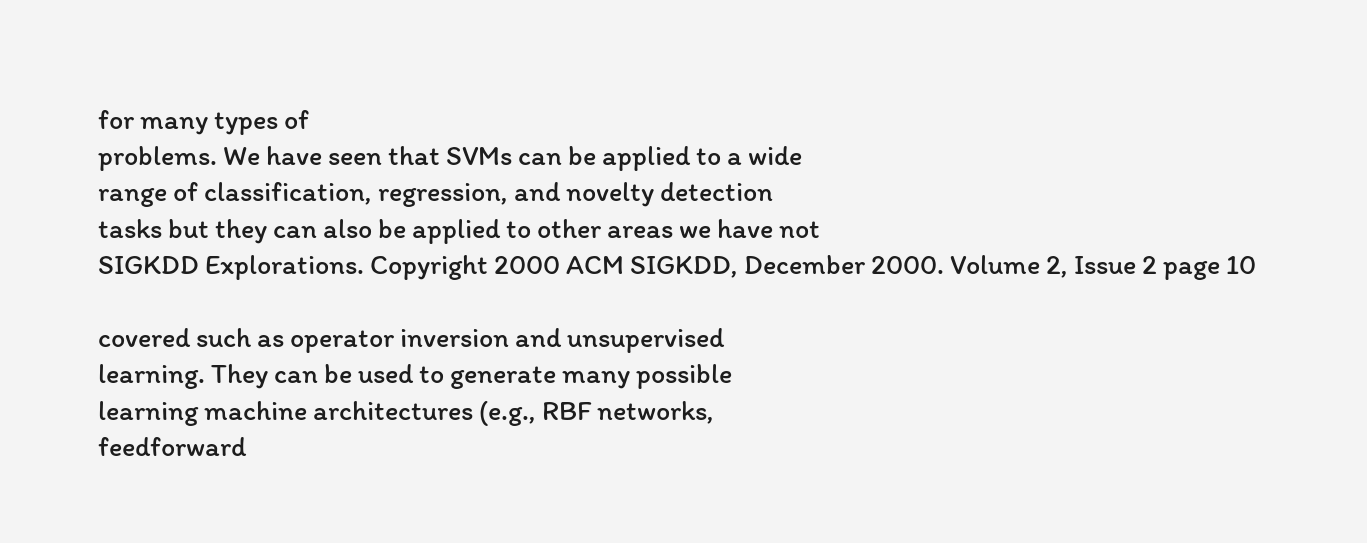for many types of
problems. We have seen that SVMs can be applied to a wide
range of classification, regression, and novelty detection
tasks but they can also be applied to other areas we have not
SIGKDD Explorations. Copyright 2000 ACM SIGKDD, December 2000. Volume 2, Issue 2 page 10

covered such as operator inversion and unsupervised
learning. They can be used to generate many possible
learning machine architectures (e.g., RBF networks,
feedforward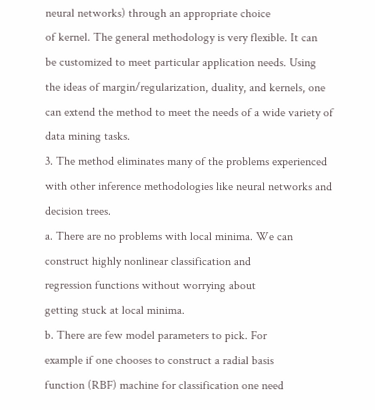neural networks) through an appropriate choice
of kernel. The general methodology is very flexible. It can
be customized to meet particular application needs. Using
the ideas of margin/regularization, duality, and kernels, one
can extend the method to meet the needs of a wide variety of
data mining tasks.
3. The method eliminates many of the problems experienced
with other inference methodologies like neural networks and
decision trees.
a. There are no problems with local minima. We can
construct highly nonlinear classification and
regression functions without worrying about
getting stuck at local minima.
b. There are few model parameters to pick. For
example if one chooses to construct a radial basis
function (RBF) machine for classification one need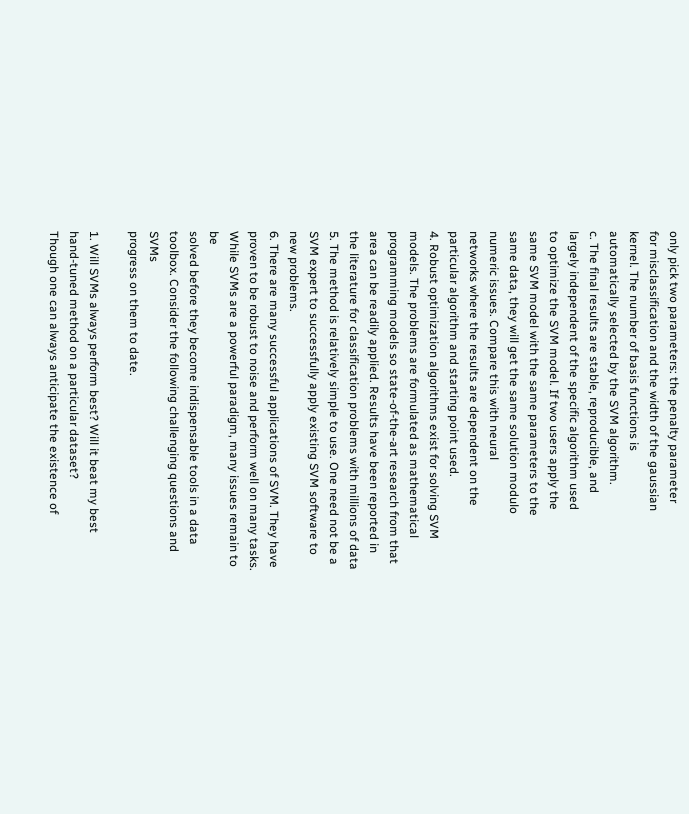only pick two parameters: the penalty parameter
for misclassification and the width of the gaussian
kernel. The number of basis functions is
automatically selected by the SVM algorithm.
c. The final results are stable, reproducible, and
largely independent of the specific algorithm used
to optimize the SVM model. If two users apply the
same SVM model with the same parameters to the
same data, they will get the same solution modulo
numeric issues. Compare this with neural
networks where the results are dependent on the
particular algorithm and starting point used.
4. Robust optimization algorithms exist for solving SVM
models. The problems are formulated as mathematical
programming models so state-of-the-art research from that
area can be readily applied. Results have been reported in
the literature for classification problems with millions of data
5. The method is relatively simple to use. One need not be a
SVM expert to successfully apply existing SVM software to
new problems.
6. There are many successful applications of SVM. They have
proven to be robust to noise and perform well on many tasks.
While SVMs are a powerful paradigm, many issues remain to be
solved before they become indispensable tools in a data
toolbox. Consider the following challenging questions and SVMs
progress on them to date.

1. Will SVMs always perform best? Will it beat my best
hand-tuned method on a particular dataset?
Though one can always anticipate the existence of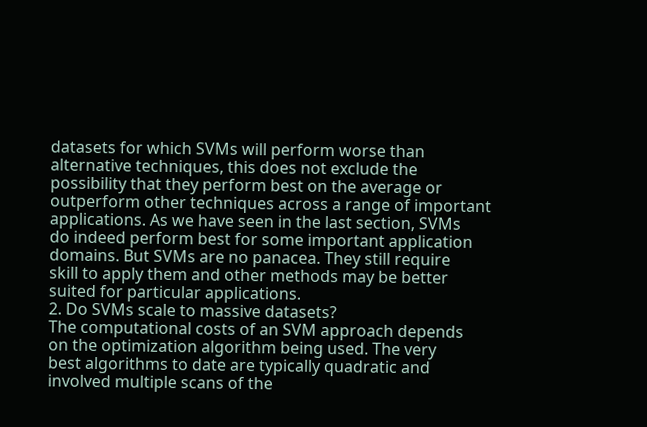datasets for which SVMs will perform worse than
alternative techniques, this does not exclude the
possibility that they perform best on the average or
outperform other techniques across a range of important
applications. As we have seen in the last section, SVMs
do indeed perform best for some important application
domains. But SVMs are no panacea. They still require
skill to apply them and other methods may be better
suited for particular applications.
2. Do SVMs scale to massive datasets?
The computational costs of an SVM approach depends
on the optimization algorithm being used. The very
best algorithms to date are typically quadratic and
involved multiple scans of the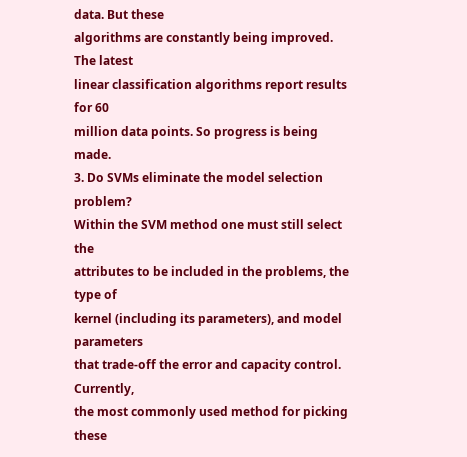data. But these
algorithms are constantly being improved. The latest
linear classification algorithms report results for 60
million data points. So progress is being made.
3. Do SVMs eliminate the model selection problem?
Within the SVM method one must still select the
attributes to be included in the problems, the type of
kernel (including its parameters), and model parameters
that trade-off the error and capacity control. Currently,
the most commonly used method for picking these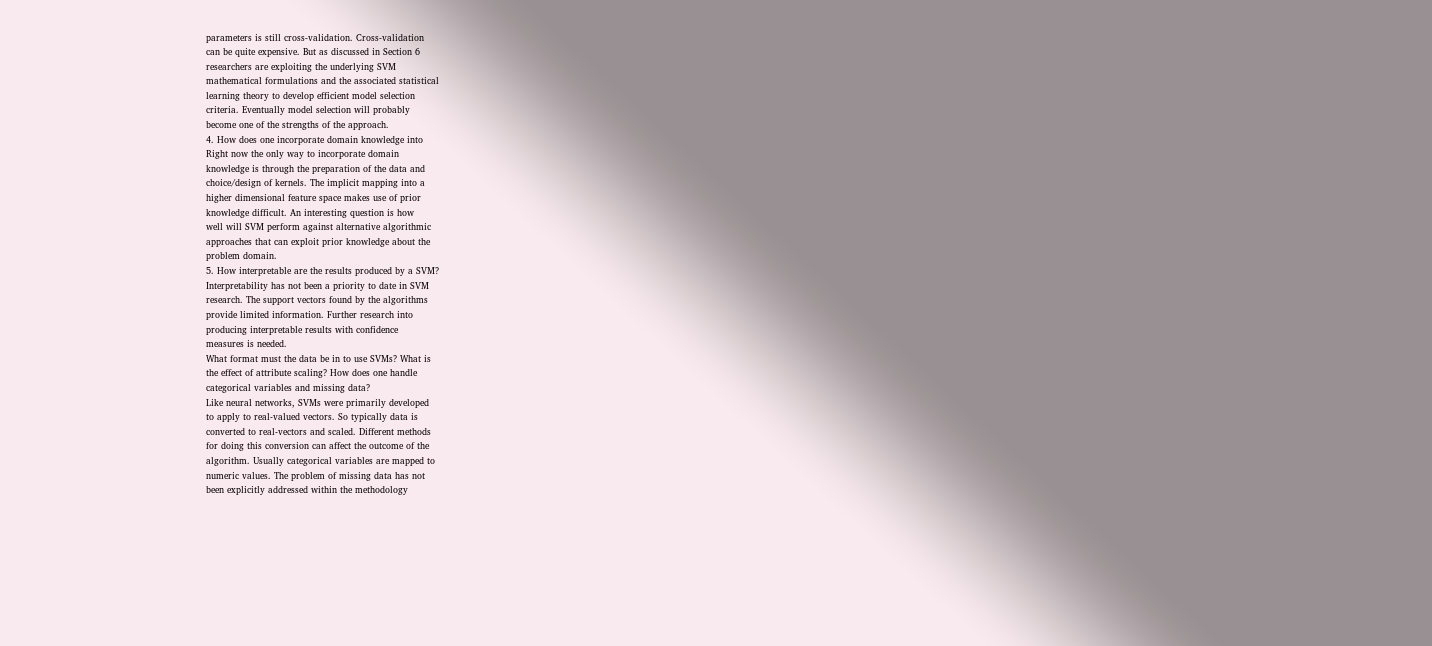parameters is still cross-validation. Cross-validation
can be quite expensive. But as discussed in Section 6
researchers are exploiting the underlying SVM
mathematical formulations and the associated statistical
learning theory to develop efficient model selection
criteria. Eventually model selection will probably
become one of the strengths of the approach.
4. How does one incorporate domain knowledge into
Right now the only way to incorporate domain
knowledge is through the preparation of the data and
choice/design of kernels. The implicit mapping into a
higher dimensional feature space makes use of prior
knowledge difficult. An interesting question is how
well will SVM perform against alternative algorithmic
approaches that can exploit prior knowledge about the
problem domain.
5. How interpretable are the results produced by a SVM?
Interpretability has not been a priority to date in SVM
research. The support vectors found by the algorithms
provide limited information. Further research into
producing interpretable results with confidence
measures is needed.
What format must the data be in to use SVMs? What is
the effect of attribute scaling? How does one handle
categorical variables and missing data?
Like neural networks, SVMs were primarily developed
to apply to real-valued vectors. So typically data is
converted to real-vectors and scaled. Different methods
for doing this conversion can affect the outcome of the
algorithm. Usually categorical variables are mapped to
numeric values. The problem of missing data has not
been explicitly addressed within the methodology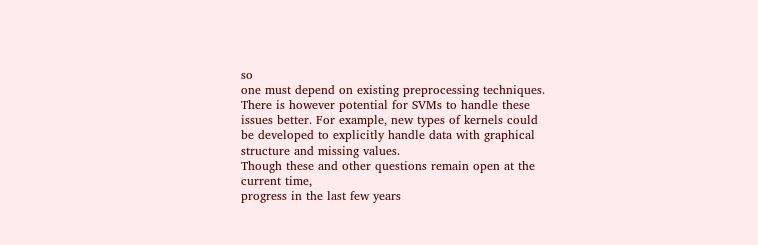so
one must depend on existing preprocessing techniques.
There is however potential for SVMs to handle these
issues better. For example, new types of kernels could
be developed to explicitly handle data with graphical
structure and missing values.
Though these and other questions remain open at the current time,
progress in the last few years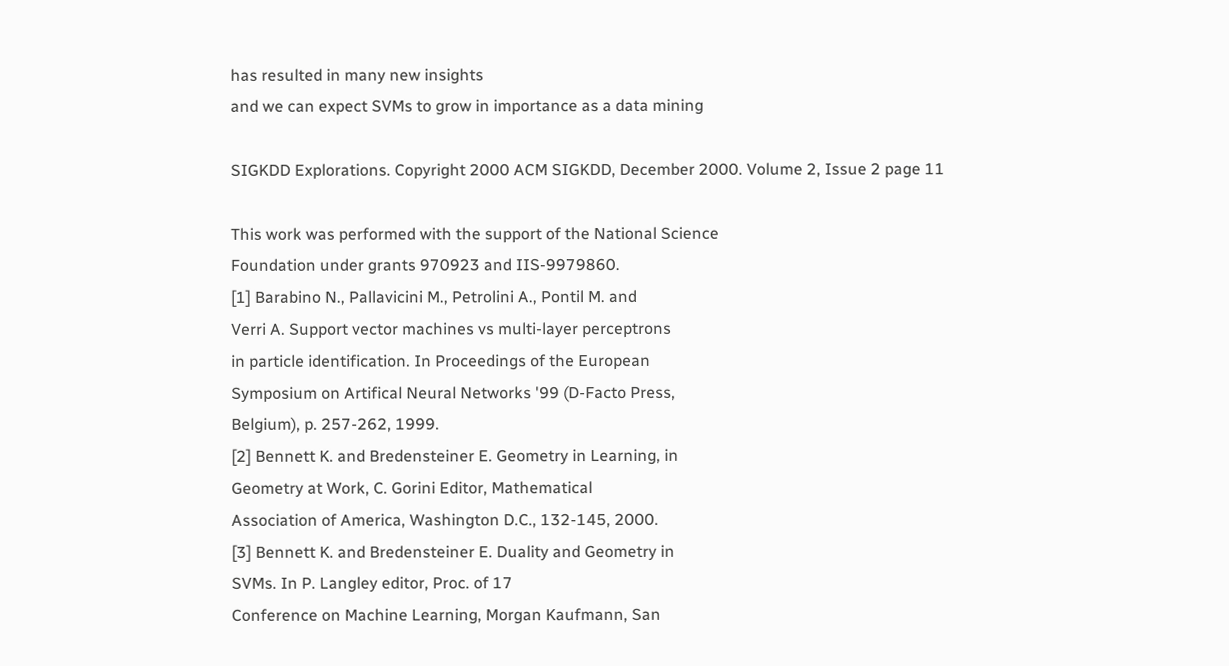has resulted in many new insights
and we can expect SVMs to grow in importance as a data mining

SIGKDD Explorations. Copyright 2000 ACM SIGKDD, December 2000. Volume 2, Issue 2 page 11

This work was performed with the support of the National Science
Foundation under grants 970923 and IIS-9979860.
[1] Barabino N., Pallavicini M., Petrolini A., Pontil M. and
Verri A. Support vector machines vs multi-layer perceptrons
in particle identification. In Proceedings of the European
Symposium on Artifical Neural Networks '99 (D-Facto Press,
Belgium), p. 257-262, 1999.
[2] Bennett K. and Bredensteiner E. Geometry in Learning, in
Geometry at Work, C. Gorini Editor, Mathematical
Association of America, Washington D.C., 132-145, 2000.
[3] Bennett K. and Bredensteiner E. Duality and Geometry in
SVMs. In P. Langley editor, Proc. of 17
Conference on Machine Learning, Morgan Kaufmann, San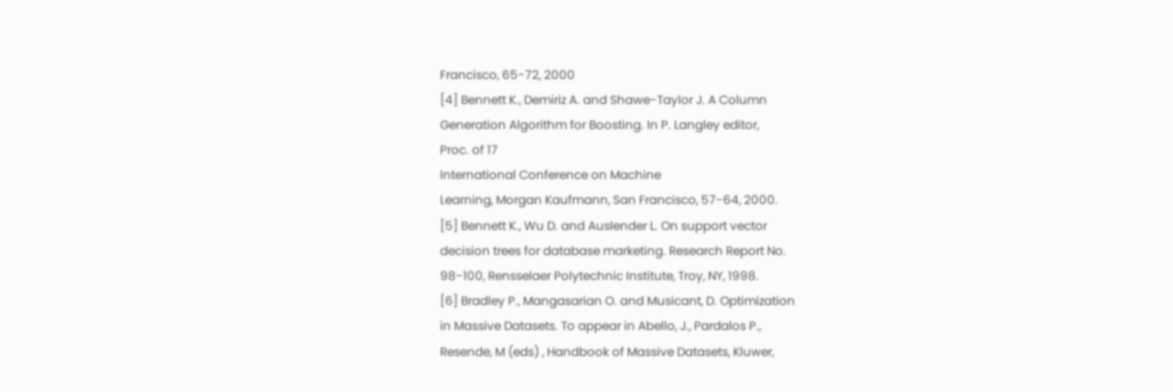Francisco, 65-72, 2000
[4] Bennett K., Demiriz A. and Shawe-Taylor J. A Column
Generation Algorithm for Boosting. In P. Langley editor,
Proc. of 17
International Conference on Machine
Learning, Morgan Kaufmann, San Francisco, 57-64, 2000.
[5] Bennett K., Wu D. and Auslender L. On support vector
decision trees for database marketing. Research Report No.
98-100, Rensselaer Polytechnic Institute, Troy, NY, 1998.
[6] Bradley P., Mangasarian O. and Musicant, D. Optimization
in Massive Datasets. To appear in Abello, J., Pardalos P.,
Resende, M (eds) , Handbook of Massive Datasets, Kluwer,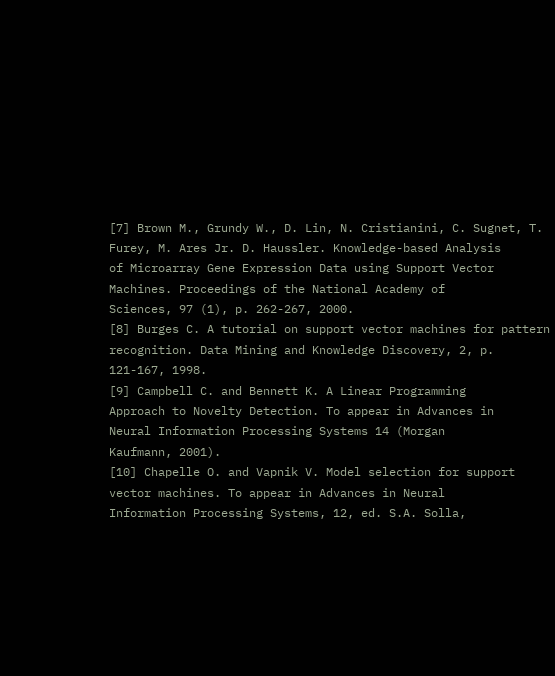[7] Brown M., Grundy W., D. Lin, N. Cristianini, C. Sugnet, T.
Furey, M. Ares Jr. D. Haussler. Knowledge-based Analysis
of Microarray Gene Expression Data using Support Vector
Machines. Proceedings of the National Academy of
Sciences, 97 (1), p. 262-267, 2000.
[8] Burges C. A tutorial on support vector machines for pattern
recognition. Data Mining and Knowledge Discovery, 2, p.
121-167, 1998.
[9] Campbell C. and Bennett K. A Linear Programming
Approach to Novelty Detection. To appear in Advances in
Neural Information Processing Systems 14 (Morgan
Kaufmann, 2001).
[10] Chapelle O. and Vapnik V. Model selection for support
vector machines. To appear in Advances in Neural
Information Processing Systems, 12, ed. S.A. Solla,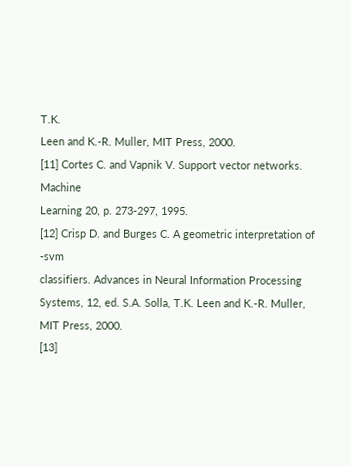T.K.
Leen and K.-R. Muller, MIT Press, 2000.
[11] Cortes C. and Vapnik V. Support vector networks. Machine
Learning 20, p. 273-297, 1995.
[12] Crisp D. and Burges C. A geometric interpretation of -svm
classifiers. Advances in Neural Information Processing
Systems, 12, ed. S.A. Solla, T.K. Leen and K.-R. Muller,
MIT Press, 2000.
[13]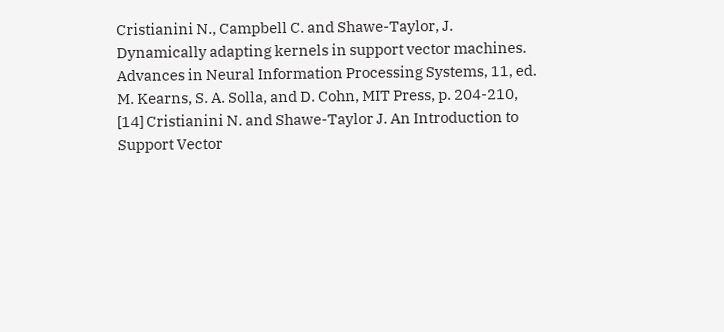Cristianini N., Campbell C. and Shawe-Taylor, J.
Dynamically adapting kernels in support vector machines.
Advances in Neural Information Processing Systems, 11, ed.
M. Kearns, S. A. Solla, and D. Cohn, MIT Press, p. 204-210,
[14] Cristianini N. and Shawe-Taylor J. An Introduction to
Support Vector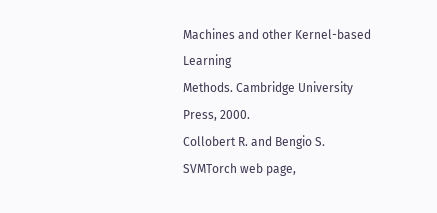Machines and other Kernel-based Learning
Methods. Cambridge University Press, 2000.
Collobert R. and Bengio S. SVMTorch web page,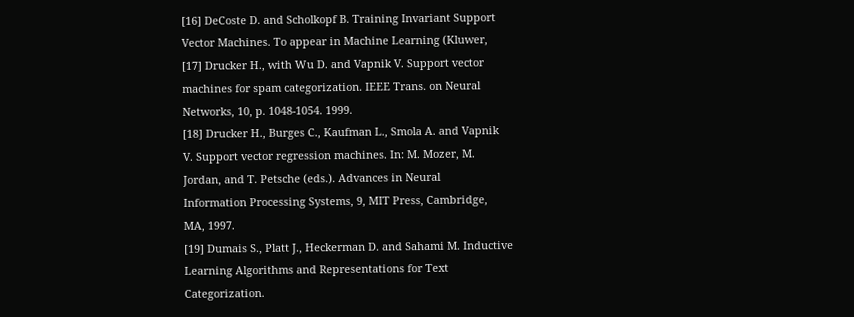[16] DeCoste D. and Scholkopf B. Training Invariant Support
Vector Machines. To appear in Machine Learning (Kluwer,
[17] Drucker H., with Wu D. and Vapnik V. Support vector
machines for spam categorization. IEEE Trans. on Neural
Networks, 10, p. 1048-1054. 1999.
[18] Drucker H., Burges C., Kaufman L., Smola A. and Vapnik
V. Support vector regression machines. In: M. Mozer, M.
Jordan, and T. Petsche (eds.). Advances in Neural
Information Processing Systems, 9, MIT Press, Cambridge,
MA, 1997.
[19] Dumais S., Platt J., Heckerman D. and Sahami M. Inductive
Learning Algorithms and Representations for Text
Categorization.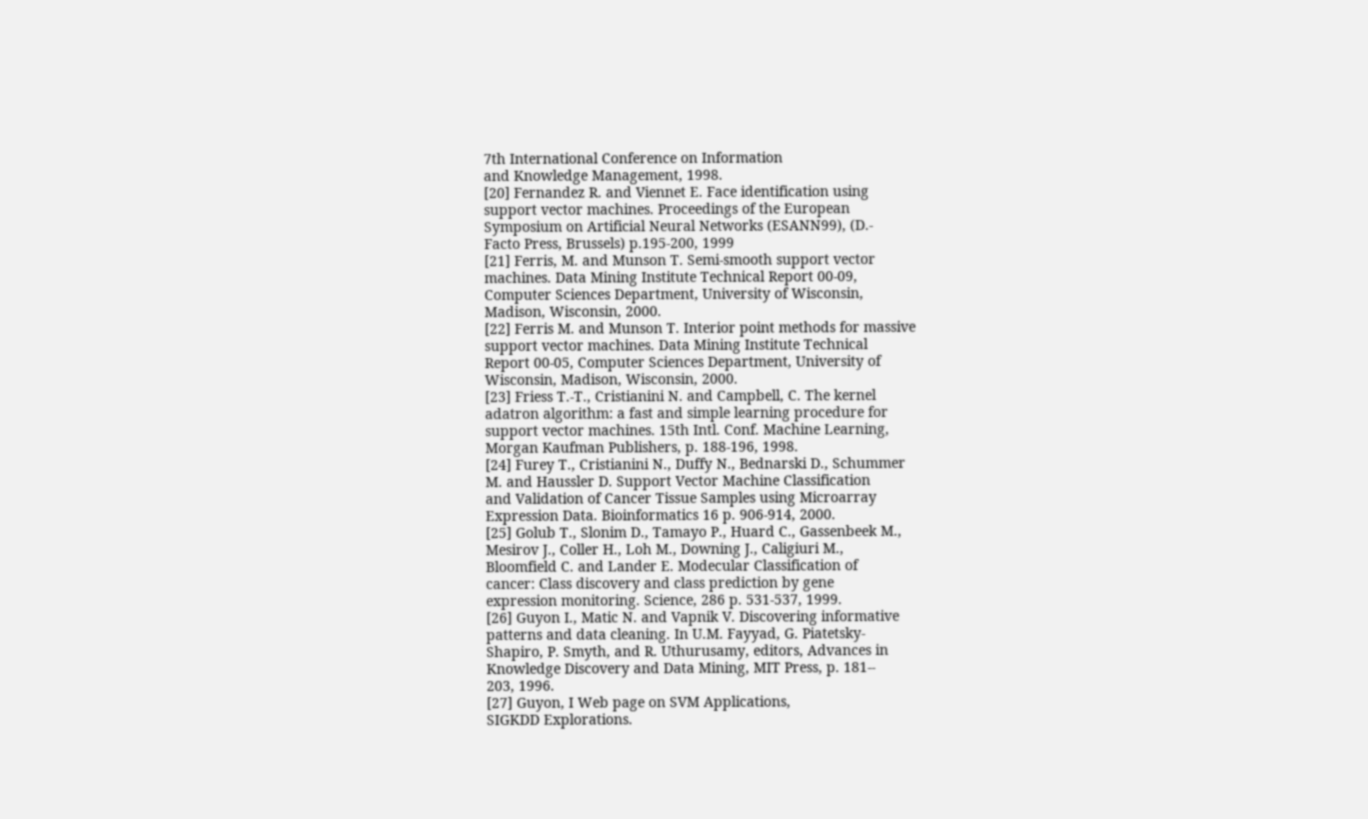7th International Conference on Information
and Knowledge Management, 1998.
[20] Fernandez R. and Viennet E. Face identification using
support vector machines. Proceedings of the European
Symposium on Artificial Neural Networks (ESANN99), (D.-
Facto Press, Brussels) p.195-200, 1999
[21] Ferris, M. and Munson T. Semi-smooth support vector
machines. Data Mining Institute Technical Report 00-09,
Computer Sciences Department, University of Wisconsin,
Madison, Wisconsin, 2000.
[22] Ferris M. and Munson T. Interior point methods for massive
support vector machines. Data Mining Institute Technical
Report 00-05, Computer Sciences Department, University of
Wisconsin, Madison, Wisconsin, 2000.
[23] Friess T.-T., Cristianini N. and Campbell, C. The kernel
adatron algorithm: a fast and simple learning procedure for
support vector machines. 15th Intl. Conf. Machine Learning,
Morgan Kaufman Publishers, p. 188-196, 1998.
[24] Furey T., Cristianini N., Duffy N., Bednarski D., Schummer
M. and Haussler D. Support Vector Machine Classification
and Validation of Cancer Tissue Samples using Microarray
Expression Data. Bioinformatics 16 p. 906-914, 2000.
[25] Golub T., Slonim D., Tamayo P., Huard C., Gassenbeek M.,
Mesirov J., Coller H., Loh M., Downing J., Caligiuri M.,
Bloomfield C. and Lander E. Modecular Classification of
cancer: Class discovery and class prediction by gene
expression monitoring. Science, 286 p. 531-537, 1999.
[26] Guyon I., Matic N. and Vapnik V. Discovering informative
patterns and data cleaning. In U.M. Fayyad, G. Piatetsky-
Shapiro, P. Smyth, and R. Uthurusamy, editors, Advances in
Knowledge Discovery and Data Mining, MIT Press, p. 181--
203, 1996.
[27] Guyon, I Web page on SVM Applications,
SIGKDD Explorations.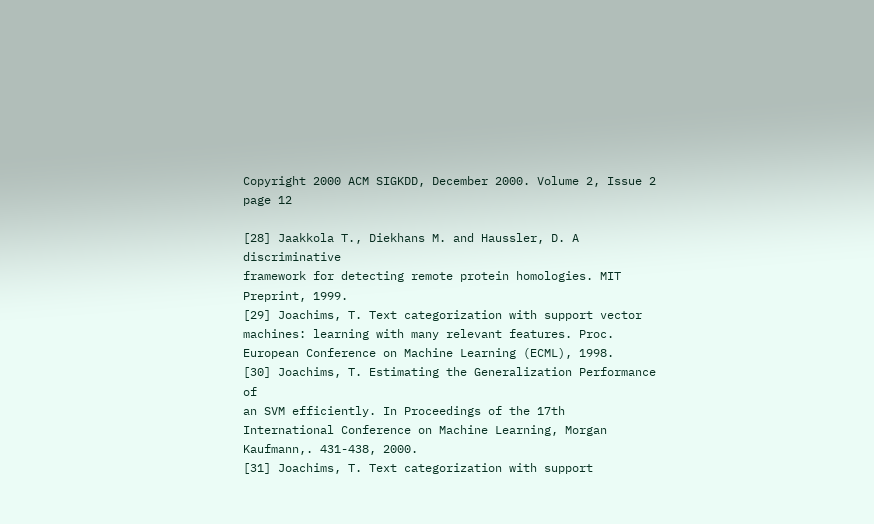Copyright 2000 ACM SIGKDD, December 2000. Volume 2, Issue 2 page 12

[28] Jaakkola T., Diekhans M. and Haussler, D. A discriminative
framework for detecting remote protein homologies. MIT
Preprint, 1999.
[29] Joachims, T. Text categorization with support vector
machines: learning with many relevant features. Proc.
European Conference on Machine Learning (ECML), 1998.
[30] Joachims, T. Estimating the Generalization Performance of
an SVM efficiently. In Proceedings of the 17th
International Conference on Machine Learning, Morgan
Kaufmann,. 431-438, 2000.
[31] Joachims, T. Text categorization with support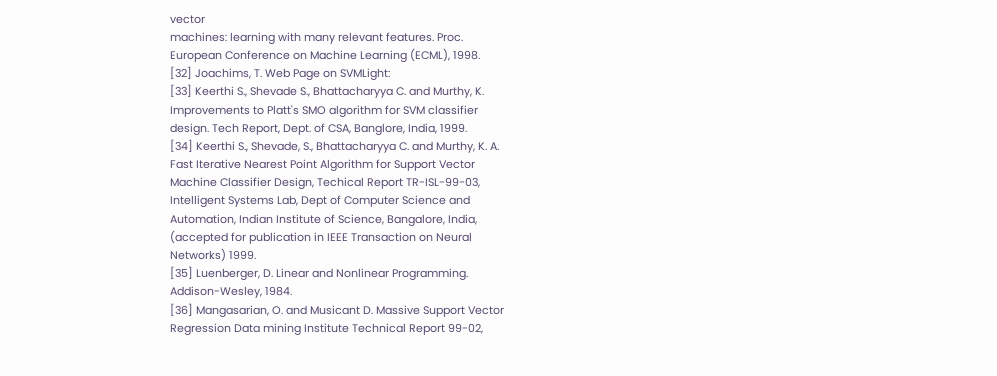vector
machines: learning with many relevant features. Proc.
European Conference on Machine Learning (ECML), 1998.
[32] Joachims, T. Web Page on SVMLight:
[33] Keerthi S., Shevade S., Bhattacharyya C. and Murthy, K.
Improvements to Platt's SMO algorithm for SVM classifier
design. Tech Report, Dept. of CSA, Banglore, India, 1999.
[34] Keerthi S., Shevade, S., Bhattacharyya C. and Murthy, K. A.
Fast Iterative Nearest Point Algorithm for Support Vector
Machine Classifier Design, Techical Report TR-ISL-99-03,
Intelligent Systems Lab, Dept of Computer Science and
Automation, Indian Institute of Science, Bangalore, India,
(accepted for publication in IEEE Transaction on Neural
Networks) 1999.
[35] Luenberger, D. Linear and Nonlinear Programming.
Addison-Wesley, 1984.
[36] Mangasarian, O. and Musicant D. Massive Support Vector
Regression Data mining Institute Technical Report 99-02,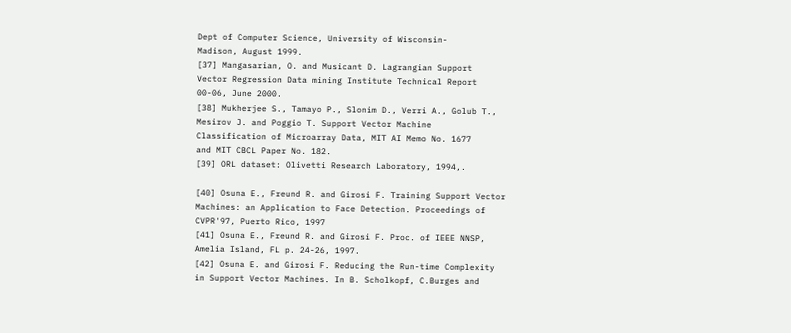Dept of Computer Science, University of Wisconsin-
Madison, August 1999.
[37] Mangasarian, O. and Musicant D. Lagrangian Support
Vector Regression Data mining Institute Technical Report
00-06, June 2000.
[38] Mukherjee S., Tamayo P., Slonim D., Verri A., Golub T.,
Mesirov J. and Poggio T. Support Vector Machine
Classification of Microarray Data, MIT AI Memo No. 1677
and MIT CBCL Paper No. 182.
[39] ORL dataset: Olivetti Research Laboratory, 1994,.

[40] Osuna E., Freund R. and Girosi F. Training Support Vector
Machines: an Application to Face Detection. Proceedings of
CVPR'97, Puerto Rico, 1997
[41] Osuna E., Freund R. and Girosi F. Proc. of IEEE NNSP,
Amelia Island, FL p. 24-26, 1997.
[42] Osuna E. and Girosi F. Reducing the Run-time Complexity
in Support Vector Machines. In B. Scholkopf, C.Burges and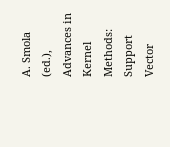A. Smola (ed.), Advances in Kernel Methods: Support Vector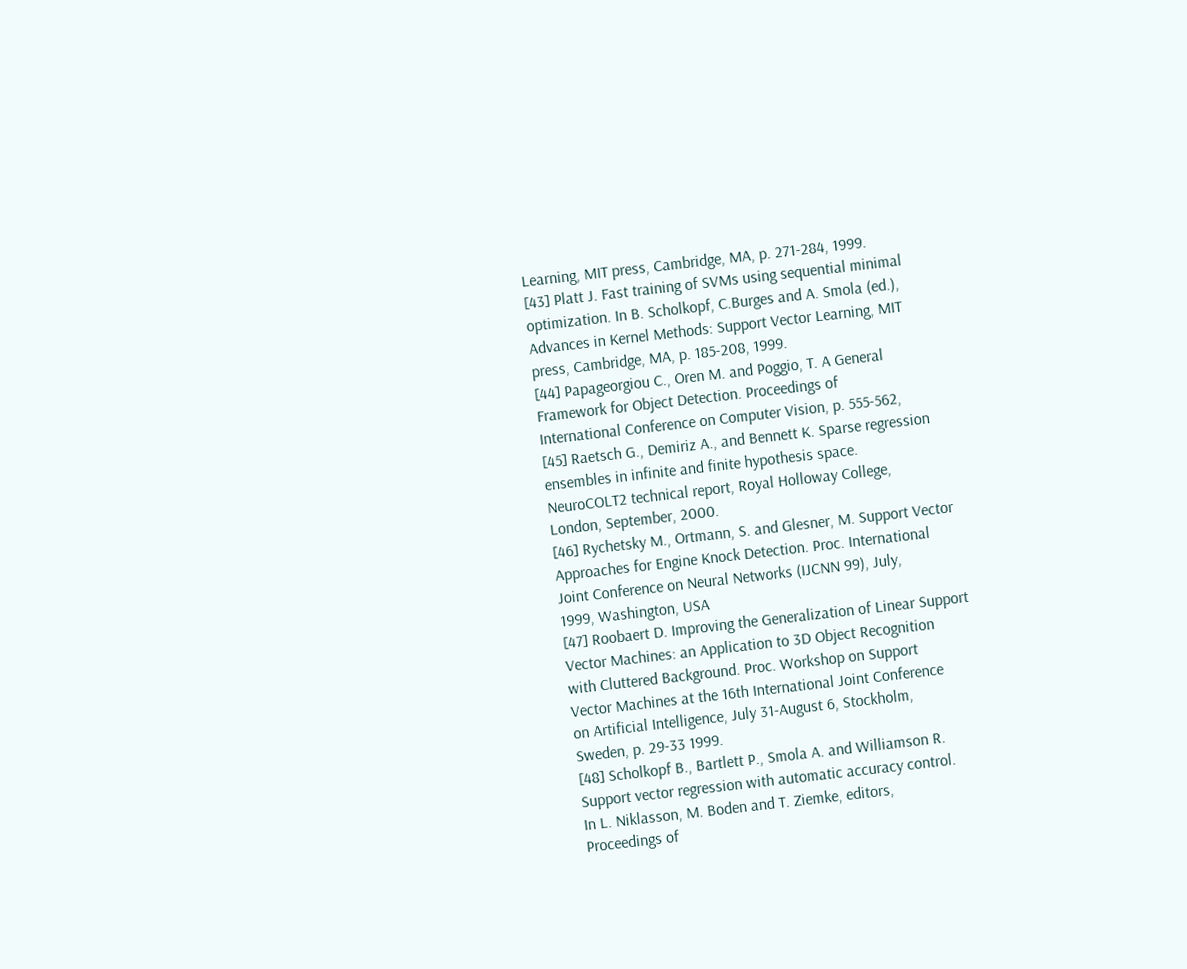Learning, MIT press, Cambridge, MA, p. 271-284, 1999.
[43] Platt J. Fast training of SVMs using sequential minimal
optimization. In B. Scholkopf, C.Burges and A. Smola (ed.),
Advances in Kernel Methods: Support Vector Learning, MIT
press, Cambridge, MA, p. 185-208, 1999.
[44] Papageorgiou C., Oren M. and Poggio, T. A General
Framework for Object Detection. Proceedings of
International Conference on Computer Vision, p. 555-562,
[45] Raetsch G., Demiriz A., and Bennett K. Sparse regression
ensembles in infinite and finite hypothesis space.
NeuroCOLT2 technical report, Royal Holloway College,
London, September, 2000.
[46] Rychetsky M., Ortmann, S. and Glesner, M. Support Vector
Approaches for Engine Knock Detection. Proc. International
Joint Conference on Neural Networks (IJCNN 99), July,
1999, Washington, USA
[47] Roobaert D. Improving the Generalization of Linear Support
Vector Machines: an Application to 3D Object Recognition
with Cluttered Background. Proc. Workshop on Support
Vector Machines at the 16th International Joint Conference
on Artificial Intelligence, July 31-August 6, Stockholm,
Sweden, p. 29-33 1999.
[48] Scholkopf B., Bartlett P., Smola A. and Williamson R.
Support vector regression with automatic accuracy control.
In L. Niklasson, M. Boden and T. Ziemke, editors,
Proceedings of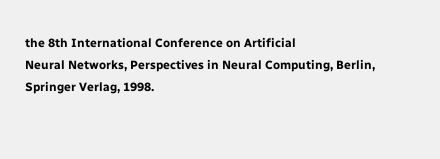the 8th International Conference on Artificial
Neural Networks, Perspectives in Neural Computing, Berlin,
Springer Verlag, 1998.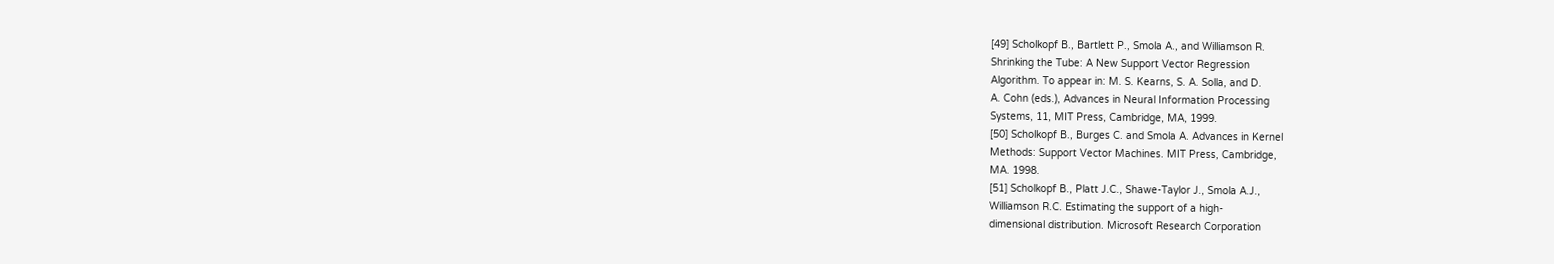[49] Scholkopf B., Bartlett P., Smola A., and Williamson R.
Shrinking the Tube: A New Support Vector Regression
Algorithm. To appear in: M. S. Kearns, S. A. Solla, and D.
A. Cohn (eds.), Advances in Neural Information Processing
Systems, 11, MIT Press, Cambridge, MA, 1999.
[50] Scholkopf B., Burges C. and Smola A. Advances in Kernel
Methods: Support Vector Machines. MIT Press, Cambridge,
MA. 1998.
[51] Scholkopf B., Platt J.C., Shawe-Taylor J., Smola A.J.,
Williamson R.C. Estimating the support of a high-
dimensional distribution. Microsoft Research Corporation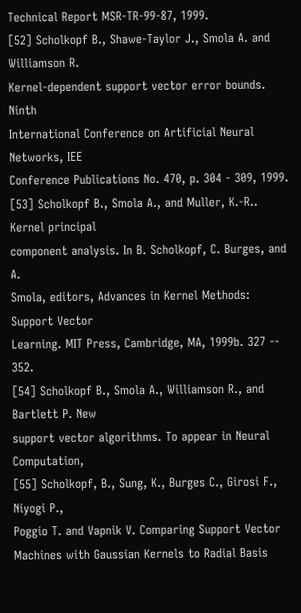Technical Report MSR-TR-99-87, 1999.
[52] Scholkopf B., Shawe-Taylor J., Smola A. and Williamson R.
Kernel-dependent support vector error bounds. Ninth
International Conference on Artificial Neural Networks, IEE
Conference Publications No. 470, p. 304 - 309, 1999.
[53] Scholkopf B., Smola A., and Muller, K.-R.. Kernel principal
component analysis. In B. Scholkopf, C. Burges, and A.
Smola, editors, Advances in Kernel Methods: Support Vector
Learning. MIT Press, Cambridge, MA, 1999b. 327 -- 352.
[54] Scholkopf B., Smola A., Williamson R., and Bartlett P. New
support vector algorithms. To appear in Neural Computation,
[55] Scholkopf, B., Sung, K., Burges C., Girosi F., Niyogi P.,
Poggio T. and Vapnik V. Comparing Support Vector
Machines with Gaussian Kernels to Radial Basis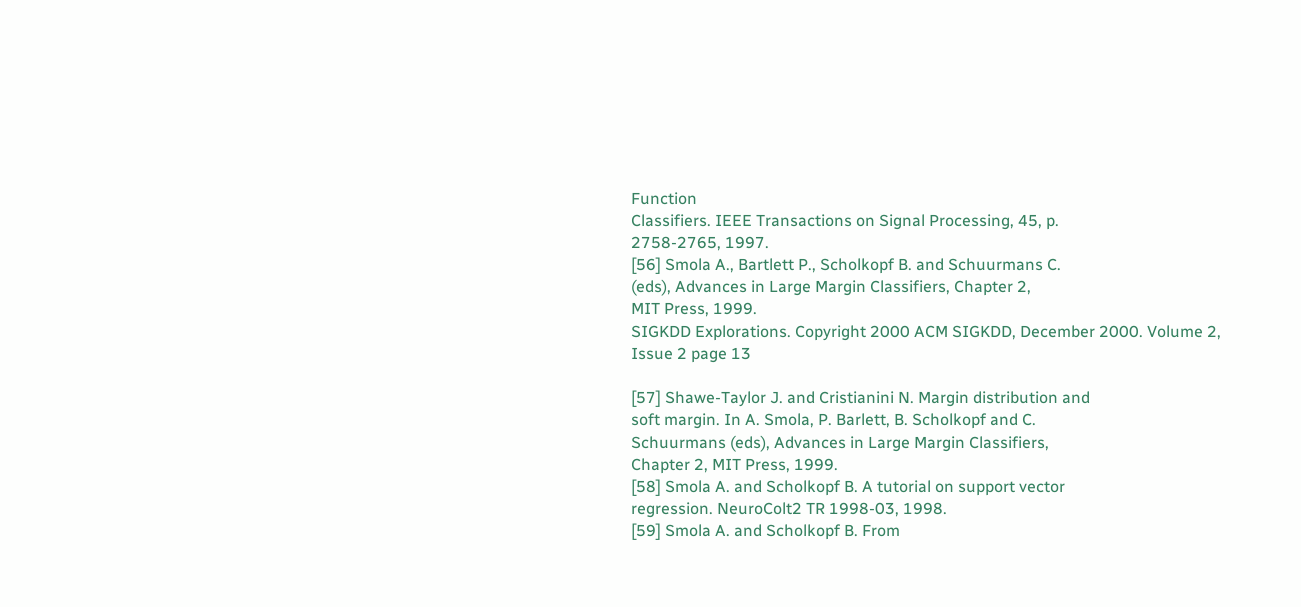Function
Classifiers. IEEE Transactions on Signal Processing, 45, p.
2758-2765, 1997.
[56] Smola A., Bartlett P., Scholkopf B. and Schuurmans C.
(eds), Advances in Large Margin Classifiers, Chapter 2,
MIT Press, 1999.
SIGKDD Explorations. Copyright 2000 ACM SIGKDD, December 2000. Volume 2, Issue 2 page 13

[57] Shawe-Taylor J. and Cristianini N. Margin distribution and
soft margin. In A. Smola, P. Barlett, B. Scholkopf and C.
Schuurmans (eds), Advances in Large Margin Classifiers,
Chapter 2, MIT Press, 1999.
[58] Smola A. and Scholkopf B. A tutorial on support vector
regression. NeuroColt2 TR 1998-03, 1998.
[59] Smola A. and Scholkopf B. From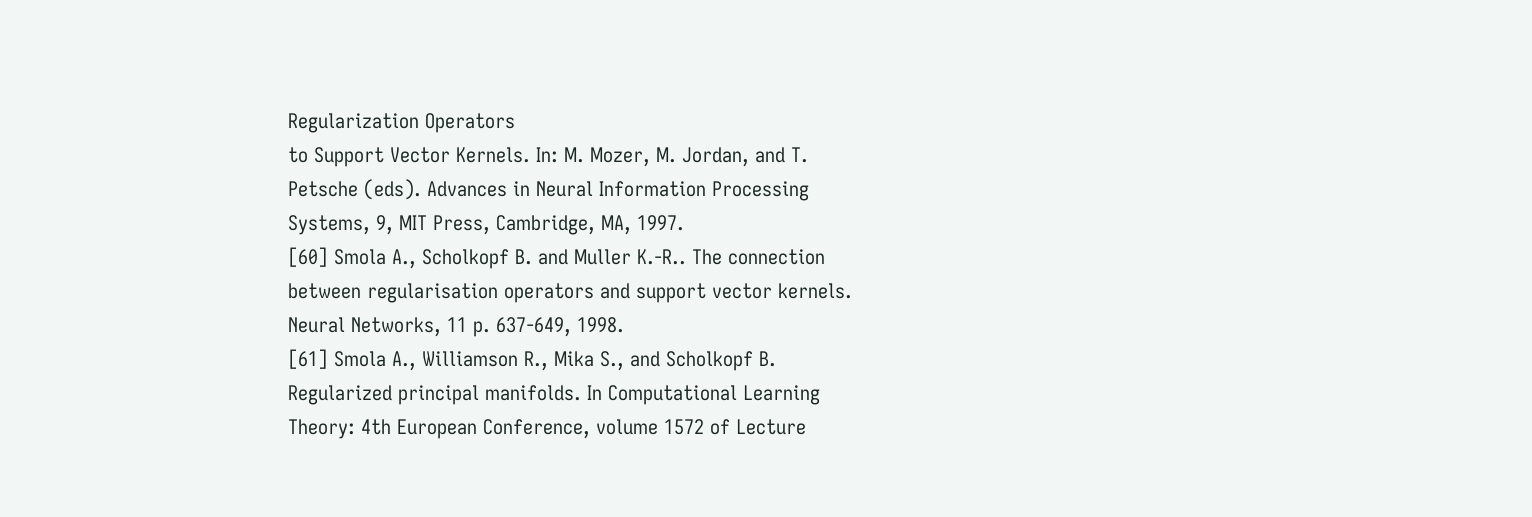Regularization Operators
to Support Vector Kernels. In: M. Mozer, M. Jordan, and T.
Petsche (eds). Advances in Neural Information Processing
Systems, 9, MIT Press, Cambridge, MA, 1997.
[60] Smola A., Scholkopf B. and Muller K.-R.. The connection
between regularisation operators and support vector kernels.
Neural Networks, 11 p. 637-649, 1998.
[61] Smola A., Williamson R., Mika S., and Scholkopf B.
Regularized principal manifolds. In Computational Learning
Theory: 4th European Conference, volume 1572 of Lecture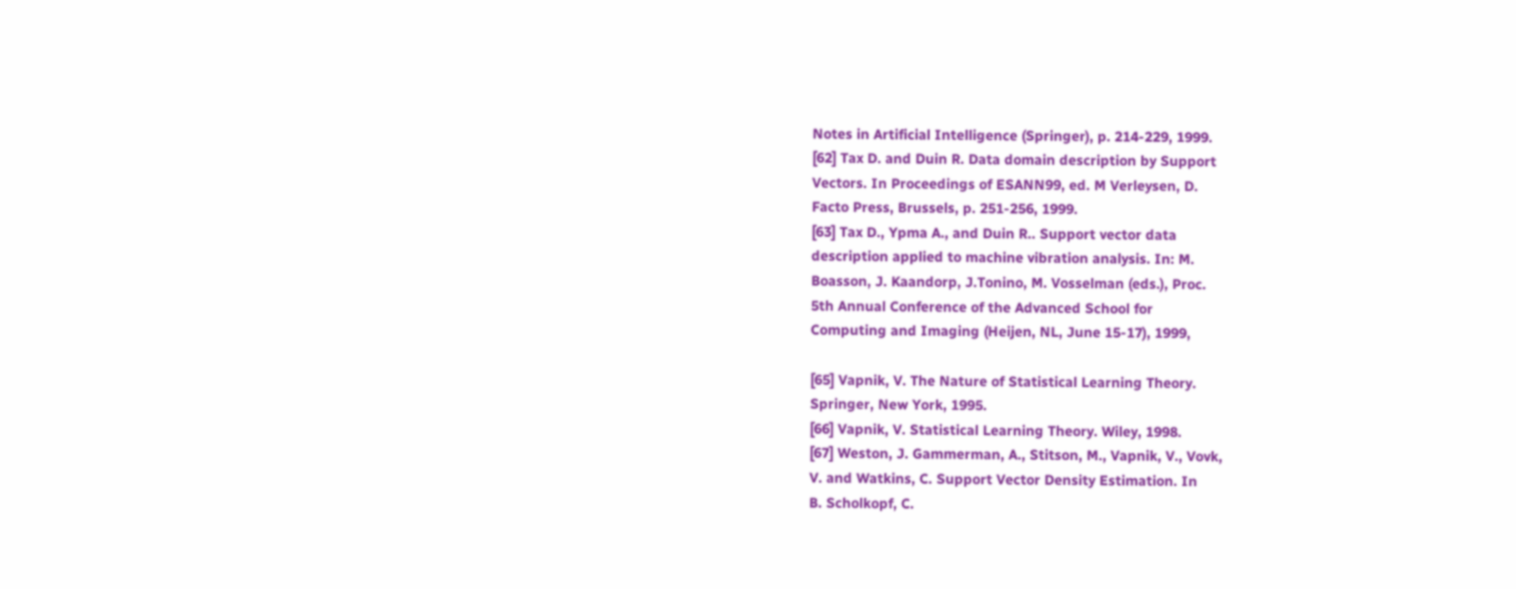Notes in Artificial Intelligence (Springer), p. 214-229, 1999.
[62] Tax D. and Duin R. Data domain description by Support
Vectors. In Proceedings of ESANN99, ed. M Verleysen, D.
Facto Press, Brussels, p. 251-256, 1999.
[63] Tax D., Ypma A., and Duin R.. Support vector data
description applied to machine vibration analysis. In: M.
Boasson, J. Kaandorp, J.Tonino, M. Vosselman (eds.), Proc.
5th Annual Conference of the Advanced School for
Computing and Imaging (Heijen, NL, June 15-17), 1999,

[65] Vapnik, V. The Nature of Statistical Learning Theory.
Springer, New York, 1995.
[66] Vapnik, V. Statistical Learning Theory. Wiley, 1998.
[67] Weston, J. Gammerman, A., Stitson, M., Vapnik, V., Vovk,
V. and Watkins, C. Support Vector Density Estimation. In
B. Scholkopf, C.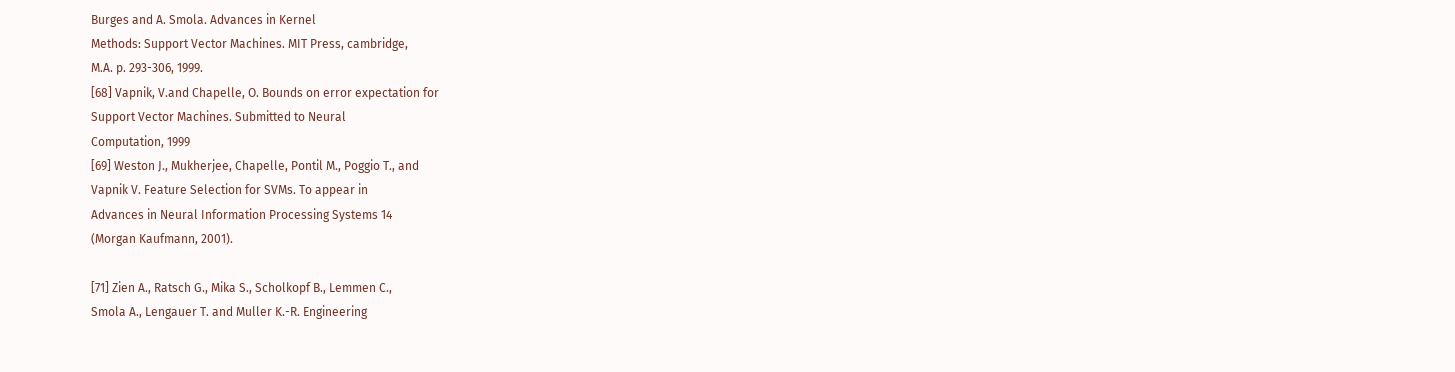Burges and A. Smola. Advances in Kernel
Methods: Support Vector Machines. MIT Press, cambridge,
M.A. p. 293-306, 1999.
[68] Vapnik, V.and Chapelle, O. Bounds on error expectation for
Support Vector Machines. Submitted to Neural
Computation, 1999
[69] Weston J., Mukherjee, Chapelle, Pontil M., Poggio T., and
Vapnik V. Feature Selection for SVMs. To appear in
Advances in Neural Information Processing Systems 14
(Morgan Kaufmann, 2001).

[71] Zien A., Ratsch G., Mika S., Scholkopf B., Lemmen C.,
Smola A., Lengauer T. and Muller K.-R. Engineering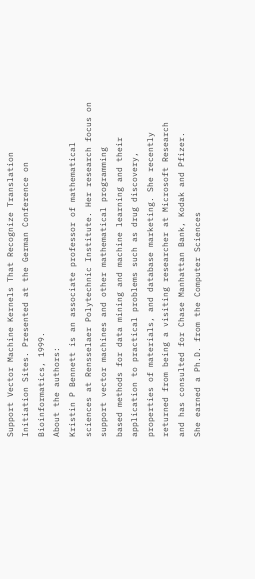Support Vector Machine Kernels That Recognize Translation
Initiation Sites. Presented at the German Conference on
Bioinformatics, 1999.
About the authors:
Kristin P Bennett is an associate professor of mathematical
sciences at Rensselaer Polytechnic Institute. Her research focus on
support vector machines and other mathematical programming
based methods for data mining and machine learning and their
application to practical problems such as drug discovery,
properties of materials, and database marketing. She recently
returned from being a visiting researcher at Microsoft Research
and has consulted for Chase Manhattan Bank, Kodak and Pfizer.
She earned a Ph.D. from the Computer Sciences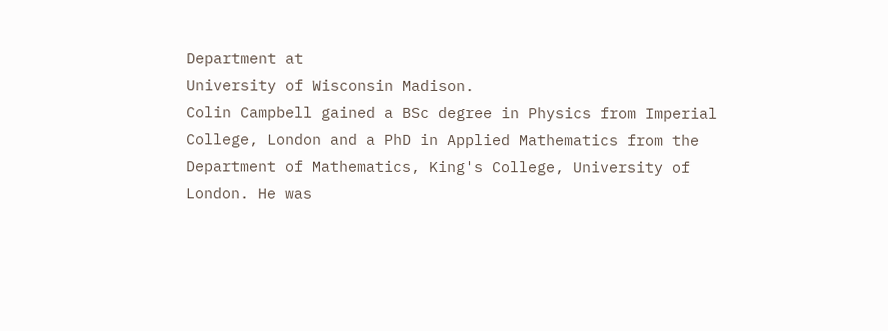Department at
University of Wisconsin Madison.
Colin Campbell gained a BSc degree in Physics from Imperial
College, London and a PhD in Applied Mathematics from the
Department of Mathematics, King's College, University of
London. He was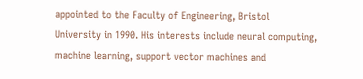appointed to the Faculty of Engineering, Bristol
University in 1990. His interests include neural computing,
machine learning, support vector machines and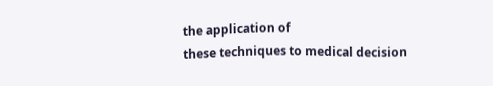the application of
these techniques to medical decision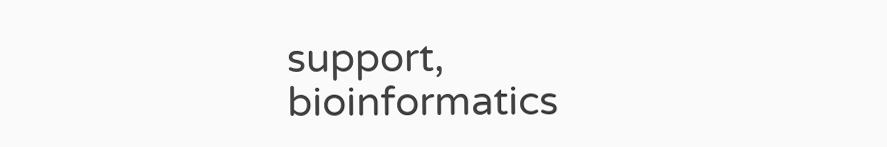support, bioinformatics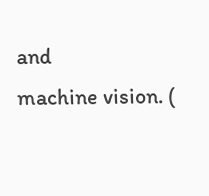and
machine vision. (